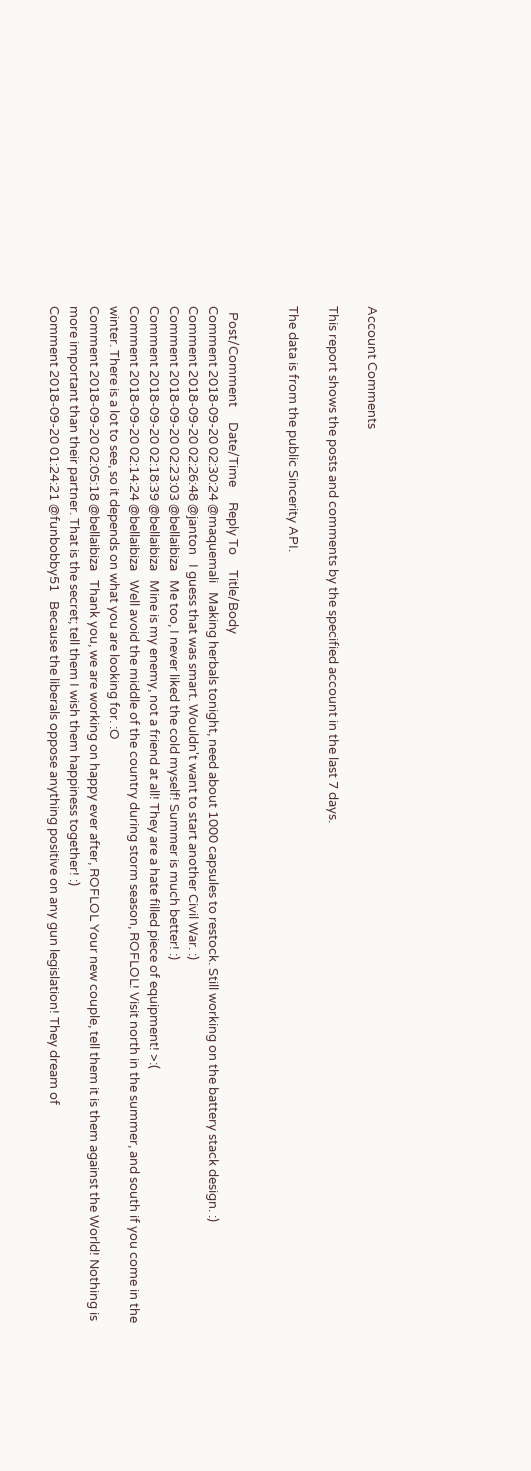Account Comments

This report shows the posts and comments by the specified account in the last 7 days.

The data is from the public Sincerity API.


  Post/Comment     Date/Time     Reply To     Title/Body
Comment 2018-09-20 02:30:24 @maquemali   Making herbals tonight, need about 1000 capsules to restock. Still working on the battery stack design. :)
Comment 2018-09-20 02:26:48 @janton   I guess that was smart. Wouldn't want to start another Civil War. :)
Comment 2018-09-20 02:23:03 @bellaibiza   Me too, I never liked the cold myself! Summer is much better! :)
Comment 2018-09-20 02:18:39 @bellaibiza   Mine is my enemy, not a friend at all! They are a hate filled piece of equipment! >:(
Comment 2018-09-20 02:14:24 @bellaibiza   Well avoid the middle of the country during storm season, ROFLOL! Visit north in the summer, and south if you come in the winter. There is a lot to see, so it depends on what you are looking for. :O
Comment 2018-09-20 02:05:18 @bellaibiza   Thank you, we are working on happy ever after, ROFLOL Your new couple, tell them it is them against the World! Nothing is more important than their partner. That is the secret; tell them I wish them happiness together! :)
Comment 2018-09-20 01:24:21 @funbobby51   Because the liberals oppose anything positive on any gun legislation! They dream of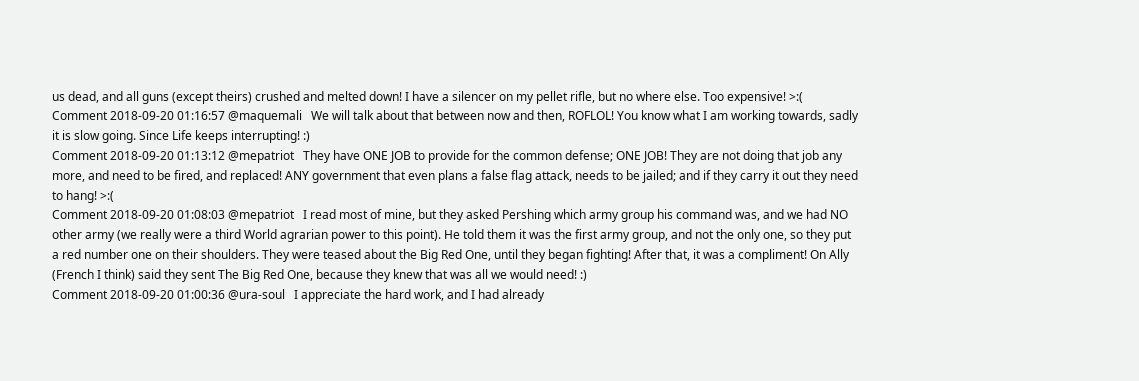us dead, and all guns (except theirs) crushed and melted down! I have a silencer on my pellet rifle, but no where else. Too expensive! >:(
Comment 2018-09-20 01:16:57 @maquemali   We will talk about that between now and then, ROFLOL! You know what I am working towards, sadly it is slow going. Since Life keeps interrupting! :)
Comment 2018-09-20 01:13:12 @mepatriot   They have ONE JOB to provide for the common defense; ONE JOB! They are not doing that job any more, and need to be fired, and replaced! ANY government that even plans a false flag attack, needs to be jailed; and if they carry it out they need to hang! >:(
Comment 2018-09-20 01:08:03 @mepatriot   I read most of mine, but they asked Pershing which army group his command was, and we had NO other army (we really were a third World agrarian power to this point). He told them it was the first army group, and not the only one, so they put a red number one on their shoulders. They were teased about the Big Red One, until they began fighting! After that, it was a compliment! On Ally (French I think) said they sent The Big Red One, because they knew that was all we would need! :)
Comment 2018-09-20 01:00:36 @ura-soul   I appreciate the hard work, and I had already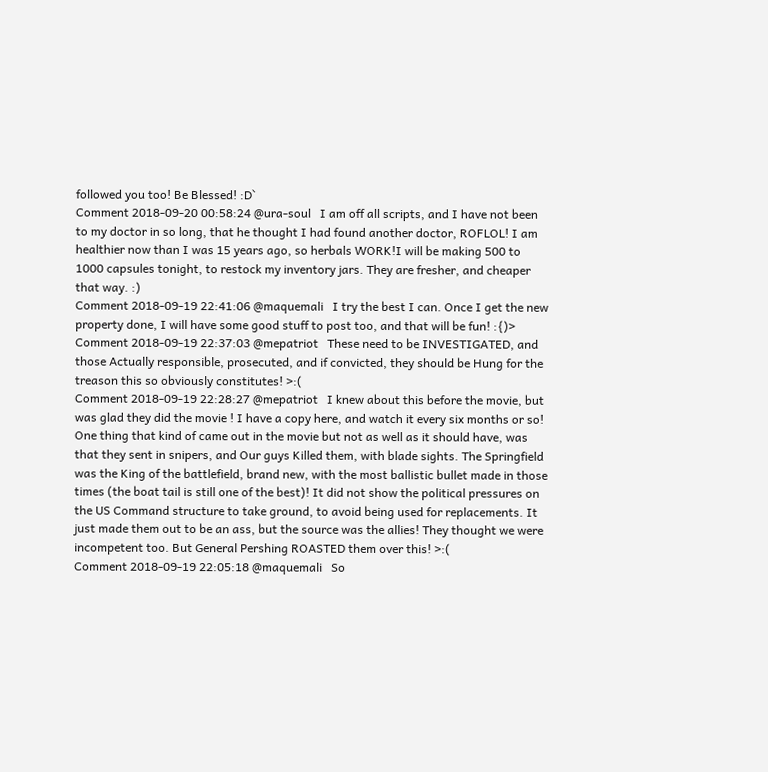followed you too! Be Blessed! :D`
Comment 2018-09-20 00:58:24 @ura-soul   I am off all scripts, and I have not been to my doctor in so long, that he thought I had found another doctor, ROFLOL! I am healthier now than I was 15 years ago, so herbals WORK!I will be making 500 to 1000 capsules tonight, to restock my inventory jars. They are fresher, and cheaper that way. :)
Comment 2018-09-19 22:41:06 @maquemali   I try the best I can. Once I get the new property done, I will have some good stuff to post too, and that will be fun! :{)>
Comment 2018-09-19 22:37:03 @mepatriot   These need to be INVESTIGATED, and those Actually responsible, prosecuted, and if convicted, they should be Hung for the treason this so obviously constitutes! >:(
Comment 2018-09-19 22:28:27 @mepatriot   I knew about this before the movie, but was glad they did the movie ! I have a copy here, and watch it every six months or so! One thing that kind of came out in the movie but not as well as it should have, was that they sent in snipers, and Our guys Killed them, with blade sights. The Springfield was the King of the battlefield, brand new, with the most ballistic bullet made in those times (the boat tail is still one of the best)! It did not show the political pressures on the US Command structure to take ground, to avoid being used for replacements. It just made them out to be an ass, but the source was the allies! They thought we were incompetent too. But General Pershing ROASTED them over this! >:(
Comment 2018-09-19 22:05:18 @maquemali   So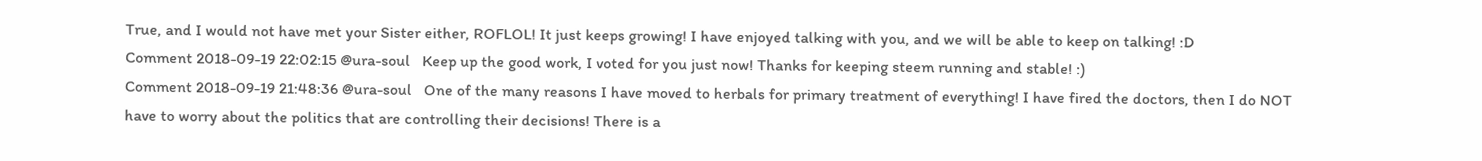True, and I would not have met your Sister either, ROFLOL! It just keeps growing! I have enjoyed talking with you, and we will be able to keep on talking! :D
Comment 2018-09-19 22:02:15 @ura-soul   Keep up the good work, I voted for you just now! Thanks for keeping steem running and stable! :)
Comment 2018-09-19 21:48:36 @ura-soul   One of the many reasons I have moved to herbals for primary treatment of everything! I have fired the doctors, then I do NOT have to worry about the politics that are controlling their decisions! There is a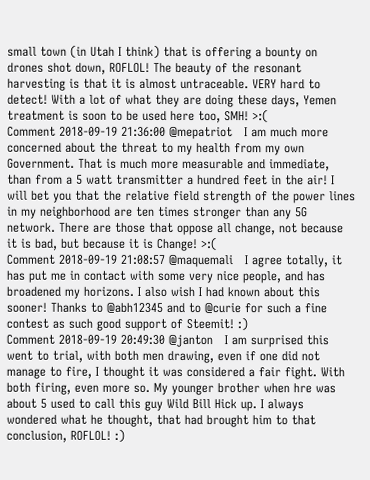small town (in Utah I think) that is offering a bounty on drones shot down, ROFLOL! The beauty of the resonant harvesting is that it is almost untraceable. VERY hard to detect! With a lot of what they are doing these days, Yemen treatment is soon to be used here too, SMH! >:(
Comment 2018-09-19 21:36:00 @mepatriot   I am much more concerned about the threat to my health from my own Government. That is much more measurable and immediate, than from a 5 watt transmitter a hundred feet in the air! I will bet you that the relative field strength of the power lines in my neighborhood are ten times stronger than any 5G network. There are those that oppose all change, not because it is bad, but because it is Change! >:(
Comment 2018-09-19 21:08:57 @maquemali   I agree totally, it has put me in contact with some very nice people, and has broadened my horizons. I also wish I had known about this sooner! Thanks to @abh12345 and to @curie for such a fine contest as such good support of Steemit! :)
Comment 2018-09-19 20:49:30 @janton   I am surprised this went to trial, with both men drawing, even if one did not manage to fire, I thought it was considered a fair fight. With both firing, even more so. My younger brother when hre was about 5 used to call this guy Wild Bill Hick up. I always wondered what he thought, that had brought him to that conclusion, ROFLOL! :)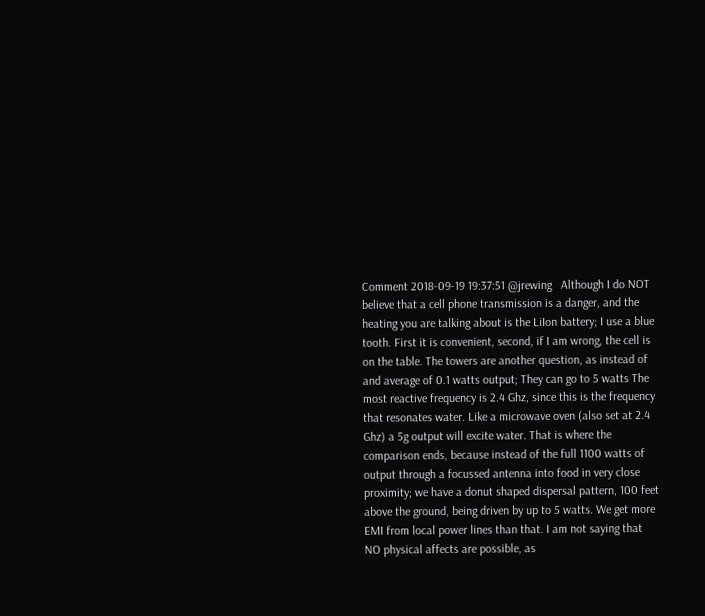Comment 2018-09-19 19:37:51 @jrewing   Although I do NOT believe that a cell phone transmission is a danger, and the heating you are talking about is the LiIon battery; I use a blue tooth. First it is convenient, second, if I am wrong, the cell is on the table. The towers are another question, as instead of and average of 0.1 watts output; They can go to 5 watts The most reactive frequency is 2.4 Ghz, since this is the frequency that resonates water. Like a microwave oven (also set at 2.4 Ghz) a 5g output will excite water. That is where the comparison ends, because instead of the full 1100 watts of output through a focussed antenna into food in very close proximity; we have a donut shaped dispersal pattern, 100 feet above the ground, being driven by up to 5 watts. We get more EMI from local power lines than that. I am not saying that NO physical affects are possible, as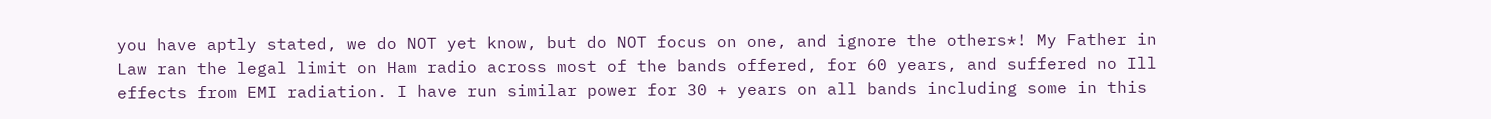you have aptly stated, we do NOT yet know, but do NOT focus on one, and ignore the others*! My Father in Law ran the legal limit on Ham radio across most of the bands offered, for 60 years, and suffered no Ill effects from EMI radiation. I have run similar power for 30 + years on all bands including some in this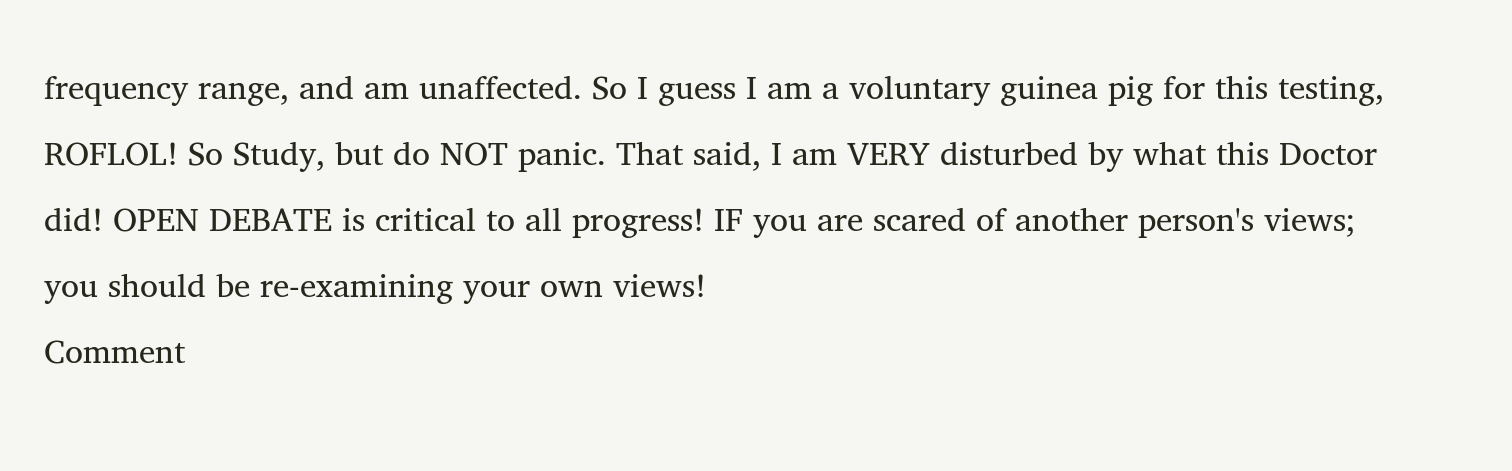frequency range, and am unaffected. So I guess I am a voluntary guinea pig for this testing, ROFLOL! So Study, but do NOT panic. That said, I am VERY disturbed by what this Doctor did! OPEN DEBATE is critical to all progress! IF you are scared of another person's views; you should be re-examining your own views!
Comment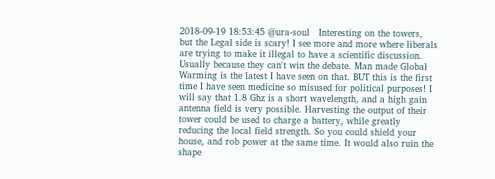2018-09-19 18:53:45 @ura-soul   Interesting on the towers, but the Legal side is scary! I see more and more where liberals are trying to make it illegal to have a scientific discussion. Usually because they can't win the debate. Man made Global Warming is the latest I have seen on that. BUT this is the first time I have seen medicine so misused for political purposes! I will say that 1.8 Ghz is a short wavelength, and a high gain antenna field is very possible. Harvesting the output of their tower could be used to charge a battery, while greatly reducing the local field strength. So you could shield your house, and rob power at the same time. It would also ruin the shape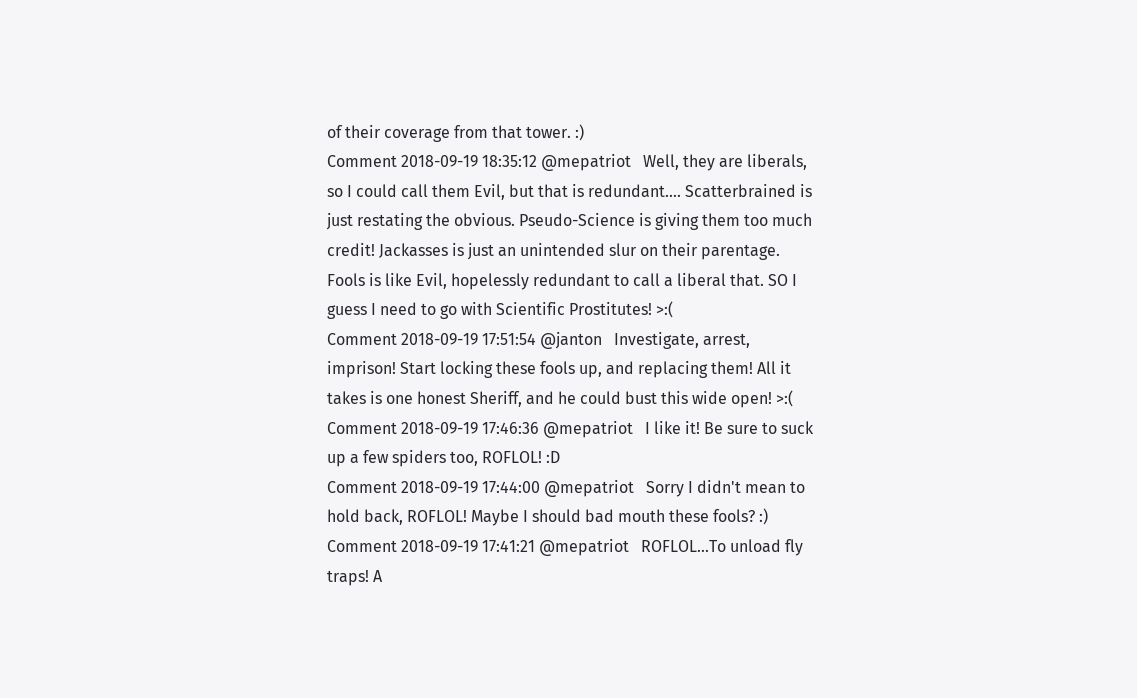of their coverage from that tower. :)
Comment 2018-09-19 18:35:12 @mepatriot   Well, they are liberals, so I could call them Evil, but that is redundant.... Scatterbrained is just restating the obvious. Pseudo-Science is giving them too much credit! Jackasses is just an unintended slur on their parentage. Fools is like Evil, hopelessly redundant to call a liberal that. SO I guess I need to go with Scientific Prostitutes! >:(
Comment 2018-09-19 17:51:54 @janton   Investigate, arrest, imprison! Start locking these fools up, and replacing them! All it takes is one honest Sheriff, and he could bust this wide open! >:(
Comment 2018-09-19 17:46:36 @mepatriot   I like it! Be sure to suck up a few spiders too, ROFLOL! :D
Comment 2018-09-19 17:44:00 @mepatriot   Sorry I didn't mean to hold back, ROFLOL! Maybe I should bad mouth these fools? :)
Comment 2018-09-19 17:41:21 @mepatriot   ROFLOL...To unload fly traps! A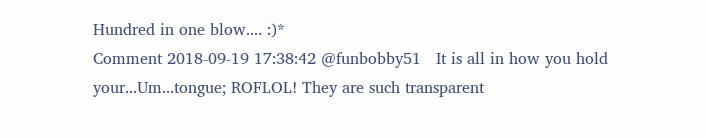Hundred in one blow.... :)*
Comment 2018-09-19 17:38:42 @funbobby51   It is all in how you hold your...Um...tongue; ROFLOL! They are such transparent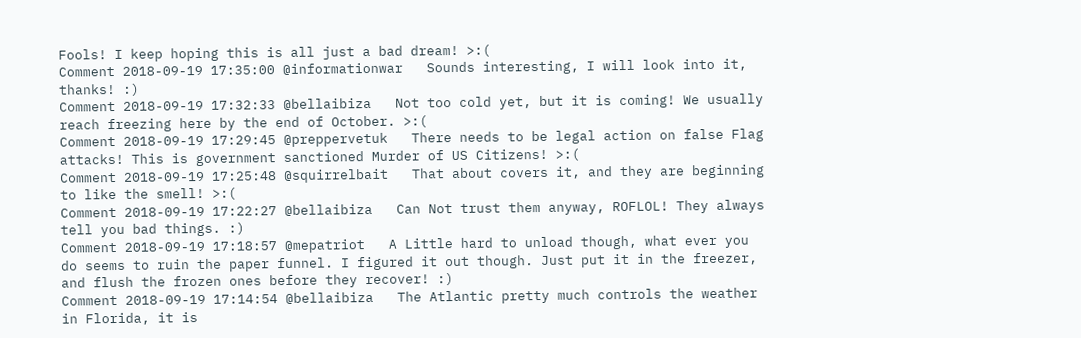Fools! I keep hoping this is all just a bad dream! >:(
Comment 2018-09-19 17:35:00 @informationwar   Sounds interesting, I will look into it, thanks! :)
Comment 2018-09-19 17:32:33 @bellaibiza   Not too cold yet, but it is coming! We usually reach freezing here by the end of October. >:(
Comment 2018-09-19 17:29:45 @preppervetuk   There needs to be legal action on false Flag attacks! This is government sanctioned Murder of US Citizens! >:(
Comment 2018-09-19 17:25:48 @squirrelbait   That about covers it, and they are beginning to like the smell! >:(
Comment 2018-09-19 17:22:27 @bellaibiza   Can Not trust them anyway, ROFLOL! They always tell you bad things. :)
Comment 2018-09-19 17:18:57 @mepatriot   A Little hard to unload though, what ever you do seems to ruin the paper funnel. I figured it out though. Just put it in the freezer, and flush the frozen ones before they recover! :)
Comment 2018-09-19 17:14:54 @bellaibiza   The Atlantic pretty much controls the weather in Florida, it is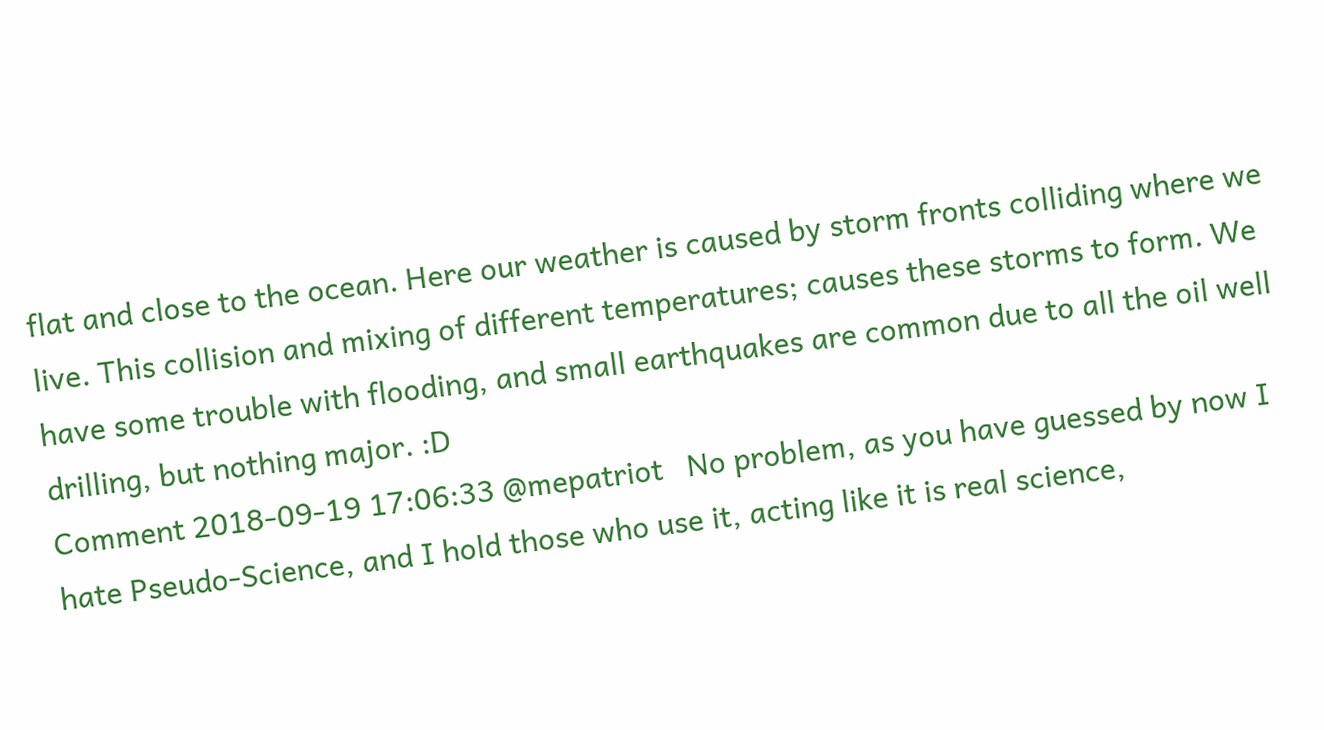flat and close to the ocean. Here our weather is caused by storm fronts colliding where we live. This collision and mixing of different temperatures; causes these storms to form. We have some trouble with flooding, and small earthquakes are common due to all the oil well drilling, but nothing major. :D
Comment 2018-09-19 17:06:33 @mepatriot   No problem, as you have guessed by now I hate Pseudo-Science, and I hold those who use it, acting like it is real science,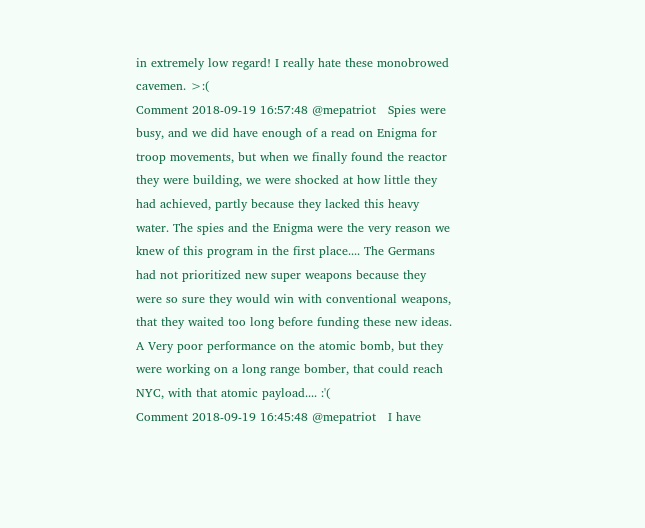in extremely low regard! I really hate these monobrowed cavemen. >:(
Comment 2018-09-19 16:57:48 @mepatriot   Spies were busy, and we did have enough of a read on Enigma for troop movements, but when we finally found the reactor they were building, we were shocked at how little they had achieved, partly because they lacked this heavy water. The spies and the Enigma were the very reason we knew of this program in the first place.... The Germans had not prioritized new super weapons because they were so sure they would win with conventional weapons, that they waited too long before funding these new ideas. A Very poor performance on the atomic bomb, but they were working on a long range bomber, that could reach NYC, with that atomic payload.... :'(
Comment 2018-09-19 16:45:48 @mepatriot   I have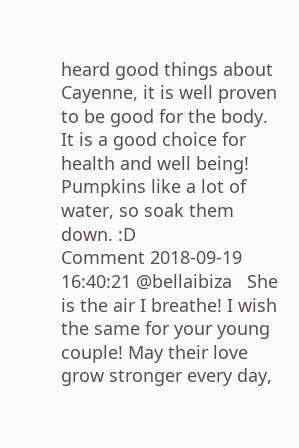heard good things about Cayenne, it is well proven to be good for the body. It is a good choice for health and well being! Pumpkins like a lot of water, so soak them down. :D
Comment 2018-09-19 16:40:21 @bellaibiza   She is the air I breathe! I wish the same for your young couple! May their love grow stronger every day,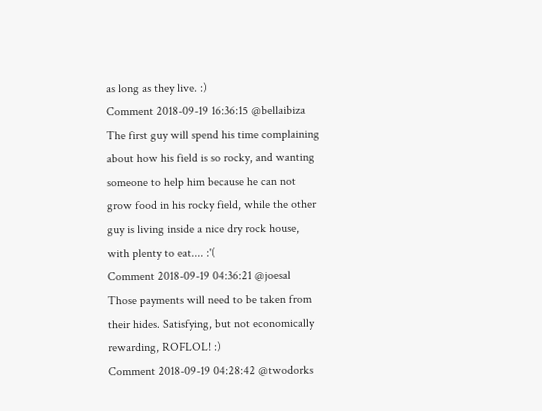as long as they live. :)
Comment 2018-09-19 16:36:15 @bellaibiza   The first guy will spend his time complaining about how his field is so rocky, and wanting someone to help him because he can not grow food in his rocky field, while the other guy is living inside a nice dry rock house, with plenty to eat.... :'(
Comment 2018-09-19 04:36:21 @joesal   Those payments will need to be taken from their hides. Satisfying, but not economically rewarding, ROFLOL! :)
Comment 2018-09-19 04:28:42 @twodorks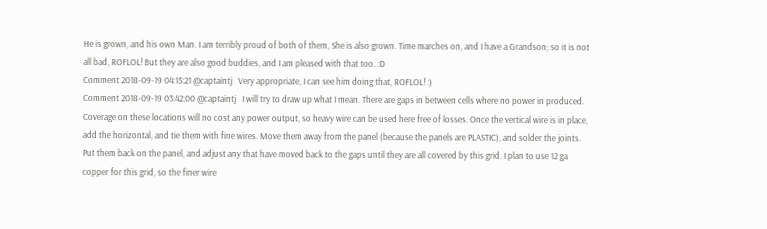He is grown, and his own Man. I am terribly proud of both of them, She is also grown. Time marches on, and I have a Grandson; so it is not all bad, ROFLOL! But they are also good buddies, and I am pleased with that too. :D
Comment 2018-09-19 04:15:21 @captaintj   Very appropriate, I can see him doing that, ROFLOL! :)
Comment 2018-09-19 03:42:00 @captaintj   I will try to draw up what I mean. There are gaps in between cells where no power in produced. Coverage on these locations will no cost any power output, so heavy wire can be used here free of losses. Once the vertical wire is in place, add the horizontal, and tie them with fine wires. Move them away from the panel (because the panels are PLASTIC), and solder the joints. Put them back on the panel, and adjust any that have moved back to the gaps until they are all covered by this grid. I plan to use 12 ga copper for this grid, so the finer wire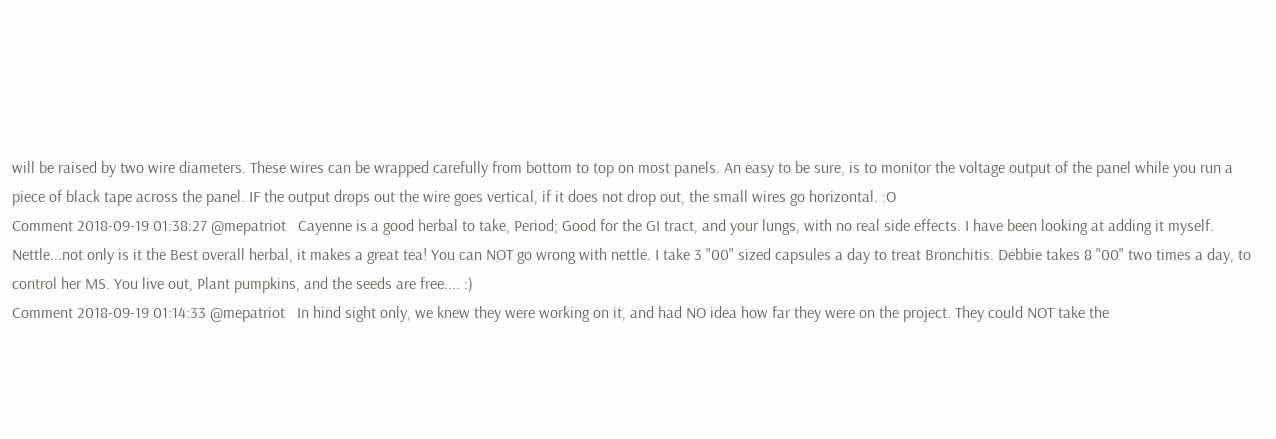will be raised by two wire diameters. These wires can be wrapped carefully from bottom to top on most panels. An easy to be sure, is to monitor the voltage output of the panel while you run a piece of black tape across the panel. IF the output drops out the wire goes vertical, if it does not drop out, the small wires go horizontal. :O
Comment 2018-09-19 01:38:27 @mepatriot   Cayenne is a good herbal to take, Period; Good for the GI tract, and your lungs, with no real side effects. I have been looking at adding it myself. Nettle...not only is it the Best overall herbal, it makes a great tea! You can NOT go wrong with nettle. I take 3 "00" sized capsules a day to treat Bronchitis. Debbie takes 8 "00" two times a day, to control her MS. You live out, Plant pumpkins, and the seeds are free.... :)
Comment 2018-09-19 01:14:33 @mepatriot   In hind sight only, we knew they were working on it, and had NO idea how far they were on the project. They could NOT take the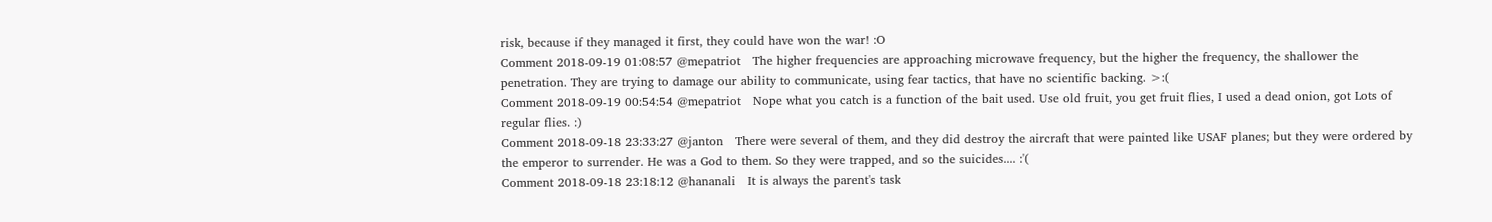risk, because if they managed it first, they could have won the war! :O
Comment 2018-09-19 01:08:57 @mepatriot   The higher frequencies are approaching microwave frequency, but the higher the frequency, the shallower the penetration. They are trying to damage our ability to communicate, using fear tactics, that have no scientific backing. >:(
Comment 2018-09-19 00:54:54 @mepatriot   Nope what you catch is a function of the bait used. Use old fruit, you get fruit flies, I used a dead onion, got Lots of regular flies. :)
Comment 2018-09-18 23:33:27 @janton   There were several of them, and they did destroy the aircraft that were painted like USAF planes; but they were ordered by the emperor to surrender. He was a God to them. So they were trapped, and so the suicides.... :'(
Comment 2018-09-18 23:18:12 @hananali   It is always the parent's task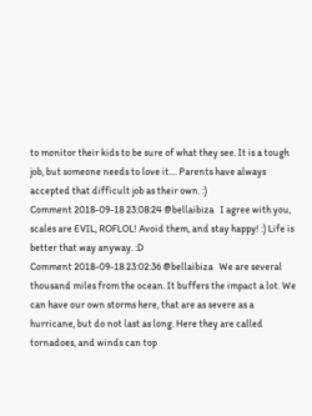to monitor their kids to be sure of what they see. It is a tough job, but someone needs to love it.... Parents have always accepted that difficult job as their own. :)
Comment 2018-09-18 23:08:24 @bellaibiza   I agree with you, scales are EVIL, ROFLOL! Avoid them, and stay happy! :) Life is better that way anyway. :D
Comment 2018-09-18 23:02:36 @bellaibiza   We are several thousand miles from the ocean. It buffers the impact a lot. We can have our own storms here, that are as severe as a hurricane, but do not last as long. Here they are called tornadoes, and winds can top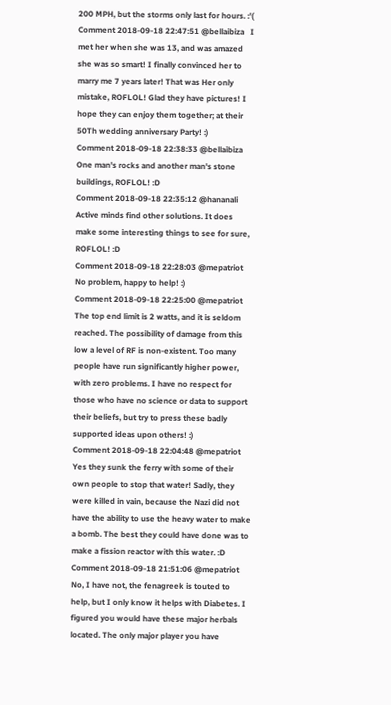200 MPH, but the storms only last for hours. :'(
Comment 2018-09-18 22:47:51 @bellaibiza   I met her when she was 13, and was amazed she was so smart! I finally convinced her to marry me 7 years later! That was Her only mistake, ROFLOL! Glad they have pictures! I hope they can enjoy them together; at their 50Th wedding anniversary Party! :)
Comment 2018-09-18 22:38:33 @bellaibiza   One man's rocks and another man's stone buildings, ROFLOL! :D
Comment 2018-09-18 22:35:12 @hananali   Active minds find other solutions. It does make some interesting things to see for sure, ROFLOL! :D
Comment 2018-09-18 22:28:03 @mepatriot   No problem, happy to help! :)
Comment 2018-09-18 22:25:00 @mepatriot   The top end limit is 2 watts, and it is seldom reached. The possibility of damage from this low a level of RF is non-existent. Too many people have run significantly higher power, with zero problems. I have no respect for those who have no science or data to support their beliefs, but try to press these badly supported ideas upon others! :)
Comment 2018-09-18 22:04:48 @mepatriot   Yes they sunk the ferry with some of their own people to stop that water! Sadly, they were killed in vain, because the Nazi did not have the ability to use the heavy water to make a bomb. The best they could have done was to make a fission reactor with this water. :D
Comment 2018-09-18 21:51:06 @mepatriot   No, I have not, the fenagreek is touted to help, but I only know it helps with Diabetes. I figured you would have these major herbals located. The only major player you have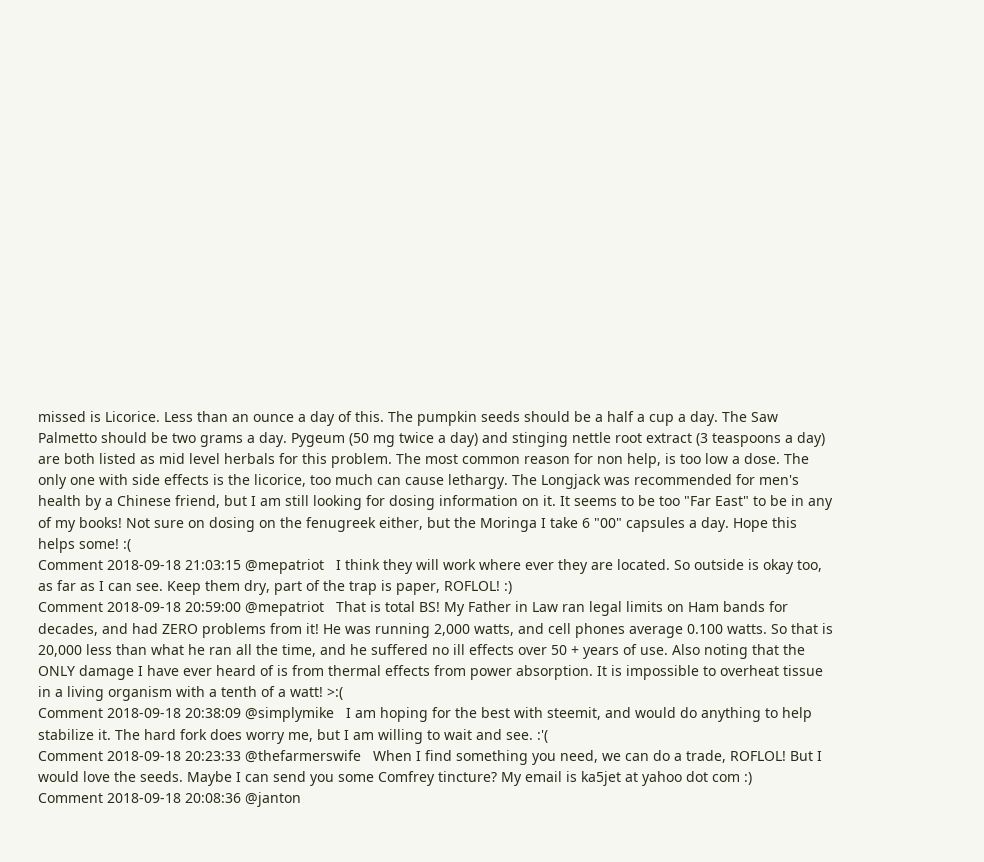missed is Licorice. Less than an ounce a day of this. The pumpkin seeds should be a half a cup a day. The Saw Palmetto should be two grams a day. Pygeum (50 mg twice a day) and stinging nettle root extract (3 teaspoons a day) are both listed as mid level herbals for this problem. The most common reason for non help, is too low a dose. The only one with side effects is the licorice, too much can cause lethargy. The Longjack was recommended for men's health by a Chinese friend, but I am still looking for dosing information on it. It seems to be too "Far East" to be in any of my books! Not sure on dosing on the fenugreek either, but the Moringa I take 6 "00" capsules a day. Hope this helps some! :(
Comment 2018-09-18 21:03:15 @mepatriot   I think they will work where ever they are located. So outside is okay too, as far as I can see. Keep them dry, part of the trap is paper, ROFLOL! :)
Comment 2018-09-18 20:59:00 @mepatriot   That is total BS! My Father in Law ran legal limits on Ham bands for decades, and had ZERO problems from it! He was running 2,000 watts, and cell phones average 0.100 watts. So that is 20,000 less than what he ran all the time, and he suffered no ill effects over 50 + years of use. Also noting that the ONLY damage I have ever heard of is from thermal effects from power absorption. It is impossible to overheat tissue in a living organism with a tenth of a watt! >:(
Comment 2018-09-18 20:38:09 @simplymike   I am hoping for the best with steemit, and would do anything to help stabilize it. The hard fork does worry me, but I am willing to wait and see. :'(
Comment 2018-09-18 20:23:33 @thefarmerswife   When I find something you need, we can do a trade, ROFLOL! But I would love the seeds. Maybe I can send you some Comfrey tincture? My email is ka5jet at yahoo dot com :)
Comment 2018-09-18 20:08:36 @janton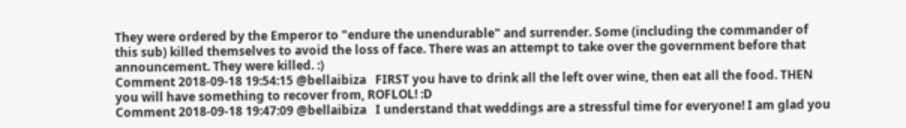They were ordered by the Emperor to "endure the unendurable" and surrender. Some (including the commander of this sub) killed themselves to avoid the loss of face. There was an attempt to take over the government before that announcement. They were killed. :)
Comment 2018-09-18 19:54:15 @bellaibiza   FIRST you have to drink all the left over wine, then eat all the food. THEN you will have something to recover from, ROFLOL! :D
Comment 2018-09-18 19:47:09 @bellaibiza   I understand that weddings are a stressful time for everyone! I am glad you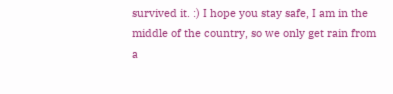survived it. :) I hope you stay safe, I am in the middle of the country, so we only get rain from a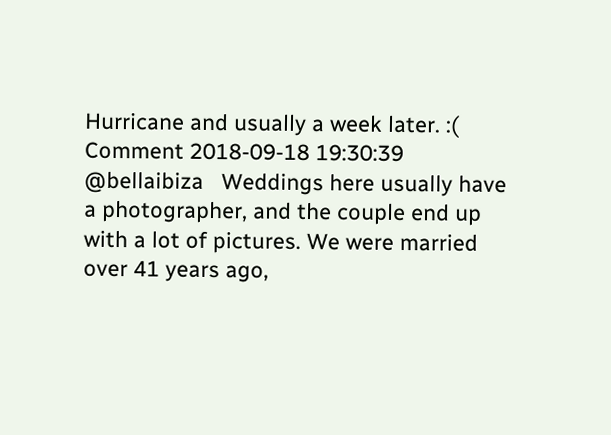Hurricane and usually a week later. :(
Comment 2018-09-18 19:30:39 @bellaibiza   Weddings here usually have a photographer, and the couple end up with a lot of pictures. We were married over 41 years ago,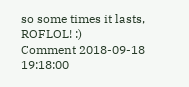so some times it lasts, ROFLOL! :)
Comment 2018-09-18 19:18:00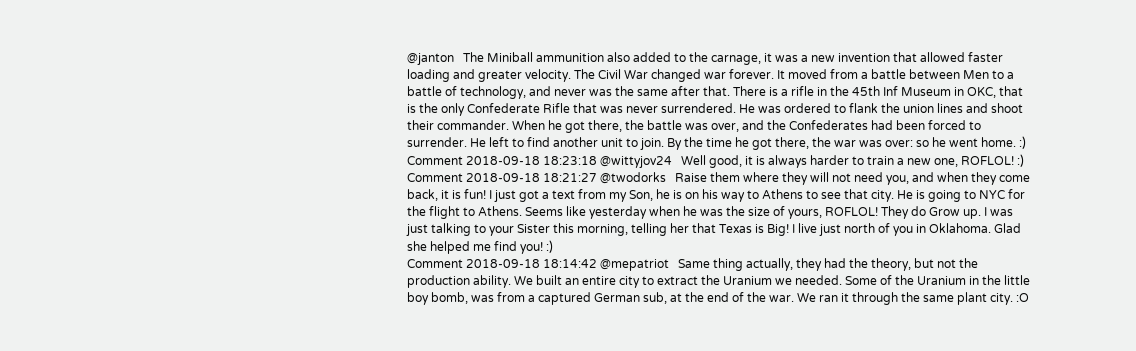@janton   The Miniball ammunition also added to the carnage, it was a new invention that allowed faster loading and greater velocity. The Civil War changed war forever. It moved from a battle between Men to a battle of technology, and never was the same after that. There is a rifle in the 45th Inf Museum in OKC, that is the only Confederate Rifle that was never surrendered. He was ordered to flank the union lines and shoot their commander. When he got there, the battle was over, and the Confederates had been forced to surrender. He left to find another unit to join. By the time he got there, the war was over: so he went home. :)
Comment 2018-09-18 18:23:18 @wittyjov24   Well good, it is always harder to train a new one, ROFLOL! :)
Comment 2018-09-18 18:21:27 @twodorks   Raise them where they will not need you, and when they come back, it is fun! I just got a text from my Son, he is on his way to Athens to see that city. He is going to NYC for the flight to Athens. Seems like yesterday when he was the size of yours, ROFLOL! They do Grow up. I was just talking to your Sister this morning, telling her that Texas is Big! I live just north of you in Oklahoma. Glad she helped me find you! :)
Comment 2018-09-18 18:14:42 @mepatriot   Same thing actually, they had the theory, but not the production ability. We built an entire city to extract the Uranium we needed. Some of the Uranium in the little boy bomb, was from a captured German sub, at the end of the war. We ran it through the same plant city. :O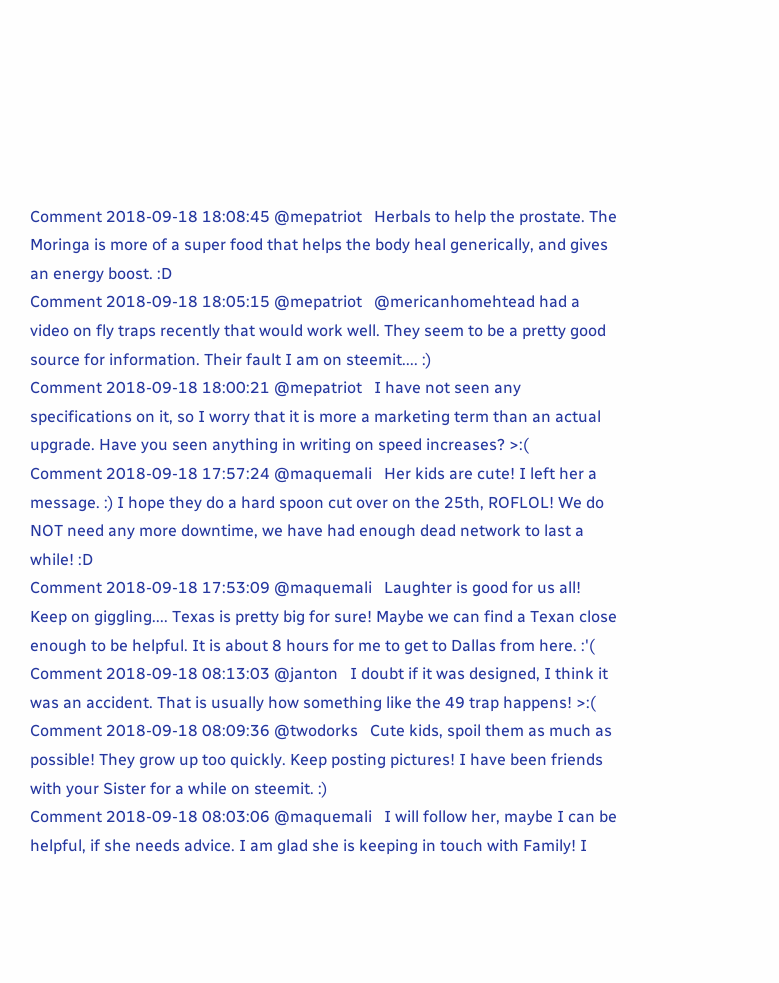Comment 2018-09-18 18:08:45 @mepatriot   Herbals to help the prostate. The Moringa is more of a super food that helps the body heal generically, and gives an energy boost. :D
Comment 2018-09-18 18:05:15 @mepatriot   @mericanhomehtead had a video on fly traps recently that would work well. They seem to be a pretty good source for information. Their fault I am on steemit.... :)
Comment 2018-09-18 18:00:21 @mepatriot   I have not seen any specifications on it, so I worry that it is more a marketing term than an actual upgrade. Have you seen anything in writing on speed increases? >:(
Comment 2018-09-18 17:57:24 @maquemali   Her kids are cute! I left her a message. :) I hope they do a hard spoon cut over on the 25th, ROFLOL! We do NOT need any more downtime, we have had enough dead network to last a while! :D
Comment 2018-09-18 17:53:09 @maquemali   Laughter is good for us all! Keep on giggling.... Texas is pretty big for sure! Maybe we can find a Texan close enough to be helpful. It is about 8 hours for me to get to Dallas from here. :'(
Comment 2018-09-18 08:13:03 @janton   I doubt if it was designed, I think it was an accident. That is usually how something like the 49 trap happens! >:(
Comment 2018-09-18 08:09:36 @twodorks   Cute kids, spoil them as much as possible! They grow up too quickly. Keep posting pictures! I have been friends with your Sister for a while on steemit. :)
Comment 2018-09-18 08:03:06 @maquemali   I will follow her, maybe I can be helpful, if she needs advice. I am glad she is keeping in touch with Family! I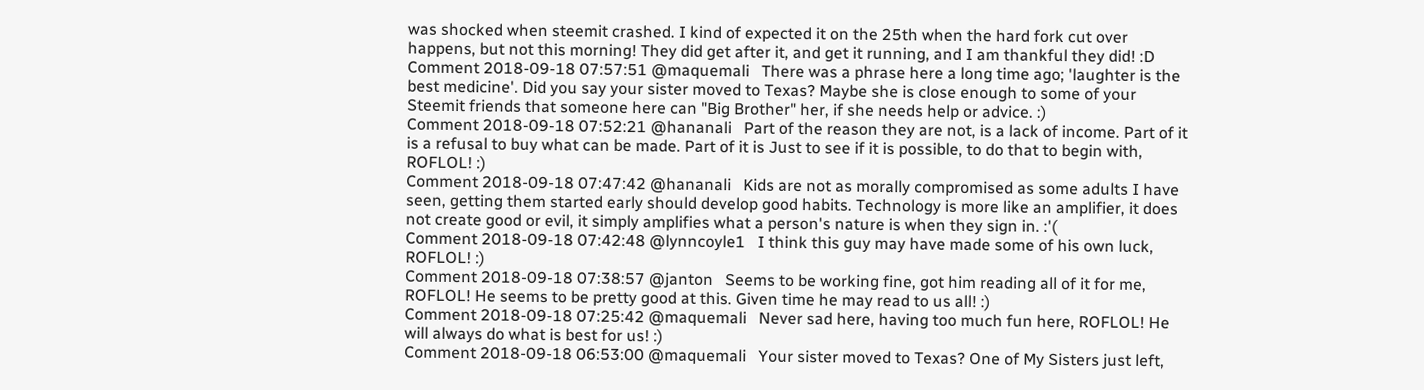was shocked when steemit crashed. I kind of expected it on the 25th when the hard fork cut over happens, but not this morning! They did get after it, and get it running, and I am thankful they did! :D
Comment 2018-09-18 07:57:51 @maquemali   There was a phrase here a long time ago; 'laughter is the best medicine'. Did you say your sister moved to Texas? Maybe she is close enough to some of your Steemit friends that someone here can "Big Brother" her, if she needs help or advice. :)
Comment 2018-09-18 07:52:21 @hananali   Part of the reason they are not, is a lack of income. Part of it is a refusal to buy what can be made. Part of it is Just to see if it is possible, to do that to begin with, ROFLOL! :)
Comment 2018-09-18 07:47:42 @hananali   Kids are not as morally compromised as some adults I have seen, getting them started early should develop good habits. Technology is more like an amplifier, it does not create good or evil, it simply amplifies what a person's nature is when they sign in. :'(
Comment 2018-09-18 07:42:48 @lynncoyle1   I think this guy may have made some of his own luck, ROFLOL! :)
Comment 2018-09-18 07:38:57 @janton   Seems to be working fine, got him reading all of it for me, ROFLOL! He seems to be pretty good at this. Given time he may read to us all! :)
Comment 2018-09-18 07:25:42 @maquemali   Never sad here, having too much fun here, ROFLOL! He will always do what is best for us! :)
Comment 2018-09-18 06:53:00 @maquemali   Your sister moved to Texas? One of My Sisters just left,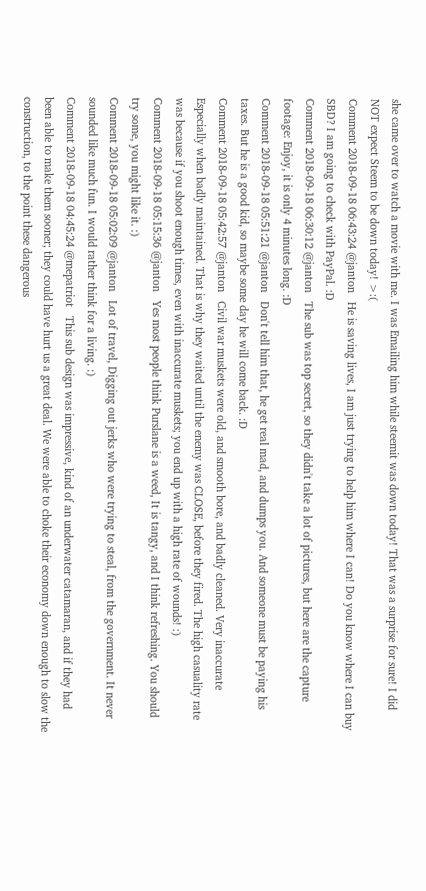she came over to watch a movie with me. I was Emailing him while steemit was down today! That was a surprise for sure! I did NOT expect Steem to be down today! >:(
Comment 2018-09-18 06:43:24 @janton   He is saving lives, I am just trying to help him where I can! Do you know where I can buy SBD? I am going to check with PayPal. :D
Comment 2018-09-18 06:30:12 @janton   The sub was top secret, so they didn't take a lot of pictures, but here are the capture footage: Enjoy, it is only 4 minutes long. :D
Comment 2018-09-18 05:51:21 @janton   Don't tell him that, he get real mad, and dumps you. And someone must be paying his taxes. But he is a good kid, so maybe some day he will come back. :D
Comment 2018-09-18 05:42:57 @janton   Civil war muskets were old, and smooth bore, and badly cleaned. Very inaccurate Especially when badly maintained. That is why they waited until the enemy was CLOSE, before they fired. The high casuality rate was because if you shoot enough times, even with inaccurate muskets; you end up with a high rate of wounds! :)
Comment 2018-09-18 05:15:36 @janton   Yes most people think Purslane is a weed, It is tangy, and I think refreshing. You should try some, you might like it. :)
Comment 2018-09-18 05:02:09 @janton   Lot of travel, Digging out jerks who were trying to steal, from the government. It never sounded like much fun. I would rather think for a living. :)
Comment 2018-09-18 04:45:24 @mepatriot   This sub design was impressive, kind of an underwater catamaran, and if they had been able to make them sooner; they could have hurt us a great deal. We were able to choke their economy down enough to slow the construction, to the point these dangerous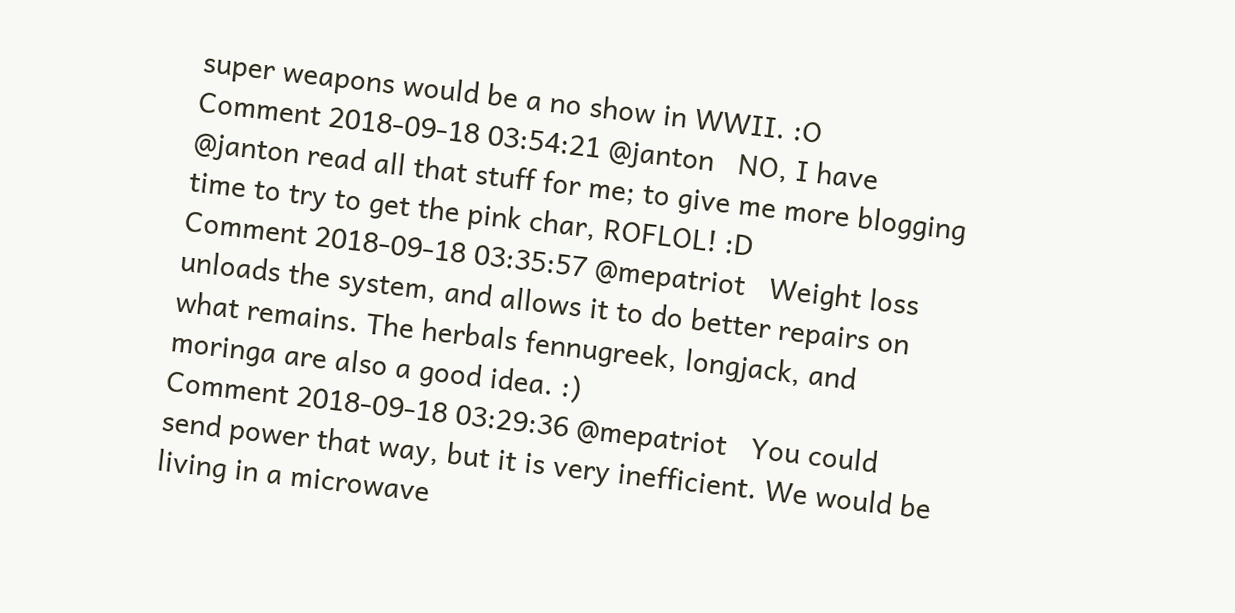super weapons would be a no show in WWII. :O
Comment 2018-09-18 03:54:21 @janton   NO, I have @janton read all that stuff for me; to give me more blogging time to try to get the pink char, ROFLOL! :D
Comment 2018-09-18 03:35:57 @mepatriot   Weight loss unloads the system, and allows it to do better repairs on what remains. The herbals fennugreek, longjack, and moringa are also a good idea. :)
Comment 2018-09-18 03:29:36 @mepatriot   You could send power that way, but it is very inefficient. We would be living in a microwave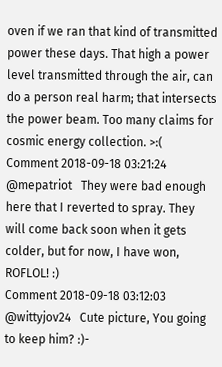oven if we ran that kind of transmitted power these days. That high a power level transmitted through the air, can do a person real harm; that intersects the power beam. Too many claims for cosmic energy collection. >:(
Comment 2018-09-18 03:21:24 @mepatriot   They were bad enough here that I reverted to spray. They will come back soon when it gets colder, but for now, I have won, ROFLOL! :)
Comment 2018-09-18 03:12:03 @wittyjov24   Cute picture, You going to keep him? :)-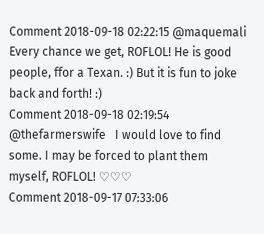Comment 2018-09-18 02:22:15 @maquemali   Every chance we get, ROFLOL! He is good people, ffor a Texan. :) But it is fun to joke back and forth! :)
Comment 2018-09-18 02:19:54 @thefarmerswife   I would love to find some. I may be forced to plant them myself, ROFLOL! ♡♡♡
Comment 2018-09-17 07:33:06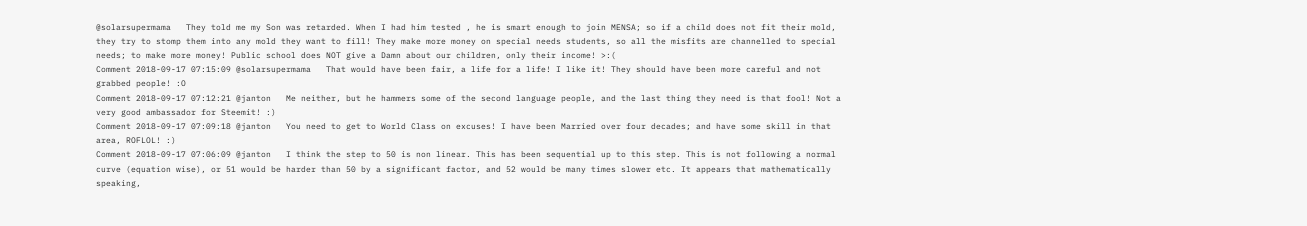@solarsupermama   They told me my Son was retarded. When I had him tested , he is smart enough to join MENSA; so if a child does not fit their mold, they try to stomp them into any mold they want to fill! They make more money on special needs students, so all the misfits are channelled to special needs; to make more money! Public school does NOT give a Damn about our children, only their income! >:(
Comment 2018-09-17 07:15:09 @solarsupermama   That would have been fair, a life for a life! I like it! They should have been more careful and not grabbed people! :O
Comment 2018-09-17 07:12:21 @janton   Me neither, but he hammers some of the second language people, and the last thing they need is that fool! Not a very good ambassador for Steemit! :)
Comment 2018-09-17 07:09:18 @janton   You need to get to World Class on excuses! I have been Married over four decades; and have some skill in that area, ROFLOL! :)
Comment 2018-09-17 07:06:09 @janton   I think the step to 50 is non linear. This has been sequential up to this step. This is not following a normal curve (equation wise), or 51 would be harder than 50 by a significant factor, and 52 would be many times slower etc. It appears that mathematically speaking,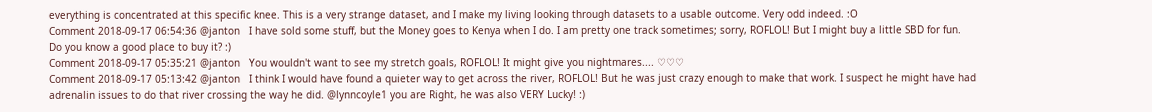everything is concentrated at this specific knee. This is a very strange dataset, and I make my living looking through datasets to a usable outcome. Very odd indeed. :O
Comment 2018-09-17 06:54:36 @janton   I have sold some stuff, but the Money goes to Kenya when I do. I am pretty one track sometimes; sorry, ROFLOL! But I might buy a little SBD for fun. Do you know a good place to buy it? :)
Comment 2018-09-17 05:35:21 @janton   You wouldn't want to see my stretch goals, ROFLOL! It might give you nightmares.... ♡♡♡
Comment 2018-09-17 05:13:42 @janton   I think I would have found a quieter way to get across the river, ROFLOL! But he was just crazy enough to make that work. I suspect he might have had adrenalin issues to do that river crossing the way he did. @lynncoyle1 you are Right, he was also VERY Lucky! :)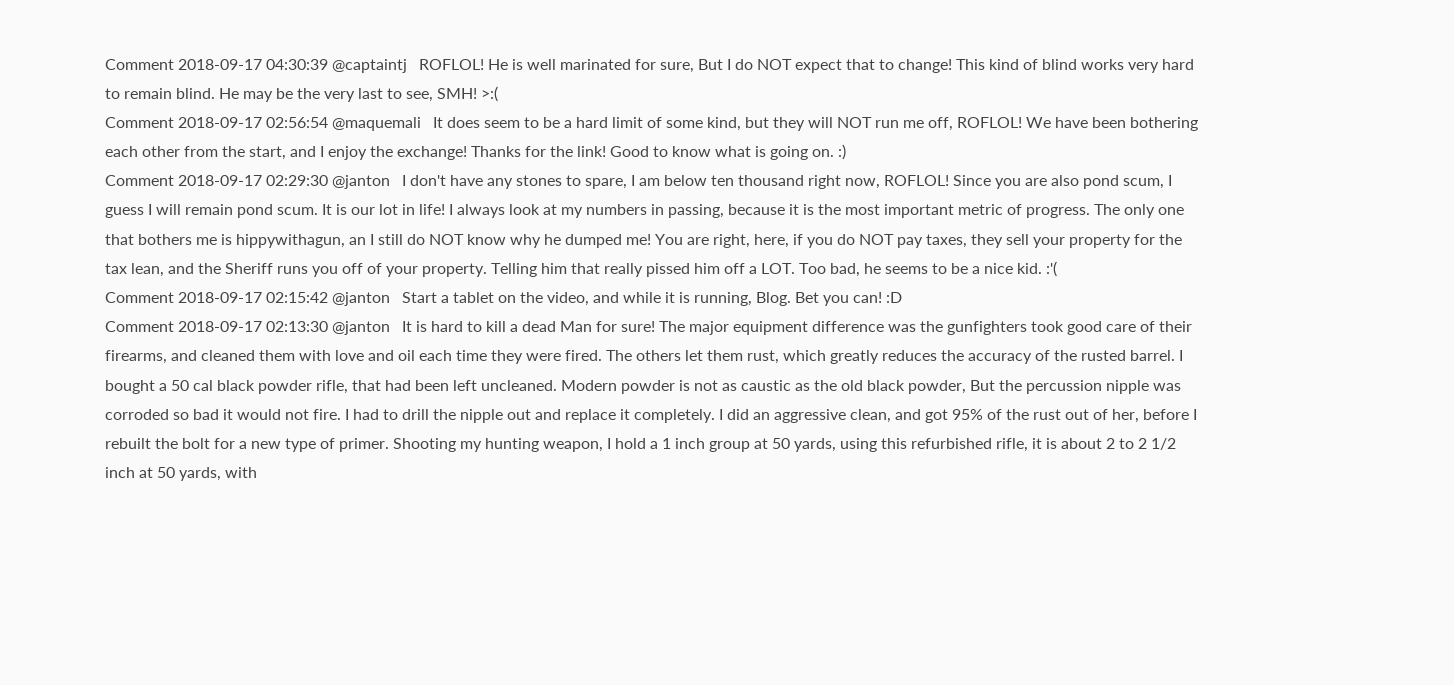Comment 2018-09-17 04:30:39 @captaintj   ROFLOL! He is well marinated for sure, But I do NOT expect that to change! This kind of blind works very hard to remain blind. He may be the very last to see, SMH! >:(
Comment 2018-09-17 02:56:54 @maquemali   It does seem to be a hard limit of some kind, but they will NOT run me off, ROFLOL! We have been bothering each other from the start, and I enjoy the exchange! Thanks for the link! Good to know what is going on. :)
Comment 2018-09-17 02:29:30 @janton   I don't have any stones to spare, I am below ten thousand right now, ROFLOL! Since you are also pond scum, I guess I will remain pond scum. It is our lot in life! I always look at my numbers in passing, because it is the most important metric of progress. The only one that bothers me is hippywithagun, an I still do NOT know why he dumped me! You are right, here, if you do NOT pay taxes, they sell your property for the tax lean, and the Sheriff runs you off of your property. Telling him that really pissed him off a LOT. Too bad, he seems to be a nice kid. :'(
Comment 2018-09-17 02:15:42 @janton   Start a tablet on the video, and while it is running, Blog. Bet you can! :D
Comment 2018-09-17 02:13:30 @janton   It is hard to kill a dead Man for sure! The major equipment difference was the gunfighters took good care of their firearms, and cleaned them with love and oil each time they were fired. The others let them rust, which greatly reduces the accuracy of the rusted barrel. I bought a 50 cal black powder rifle, that had been left uncleaned. Modern powder is not as caustic as the old black powder, But the percussion nipple was corroded so bad it would not fire. I had to drill the nipple out and replace it completely. I did an aggressive clean, and got 95% of the rust out of her, before I rebuilt the bolt for a new type of primer. Shooting my hunting weapon, I hold a 1 inch group at 50 yards, using this refurbished rifle, it is about 2 to 2 1/2 inch at 50 yards, with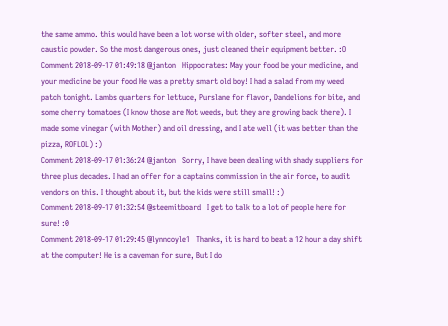the same ammo. this would have been a lot worse with older, softer steel, and more caustic powder. So the most dangerous ones, just cleaned their equipment better. :O
Comment 2018-09-17 01:49:18 @janton   Hippocrates: May your food be your medicine, and your medicine be your food He was a pretty smart old boy! I had a salad from my weed patch tonight. Lambs quarters for lettuce, Purslane for flavor, Dandelions for bite, and some cherry tomatoes (I know those are Not weeds, but they are growing back there). I made some vinegar (with Mother) and oil dressing, and I ate well (it was better than the pizza, ROFLOL) :)
Comment 2018-09-17 01:36:24 @janton   Sorry, I have been dealing with shady suppliers for three plus decades. I had an offer for a captains commission in the air force, to audit vendors on this. I thought about it, but the kids were still small! :)
Comment 2018-09-17 01:32:54 @steemitboard   I get to talk to a lot of people here for sure! :0
Comment 2018-09-17 01:29:45 @lynncoyle1   Thanks, it is hard to beat a 12 hour a day shift at the computer! He is a caveman for sure, But I do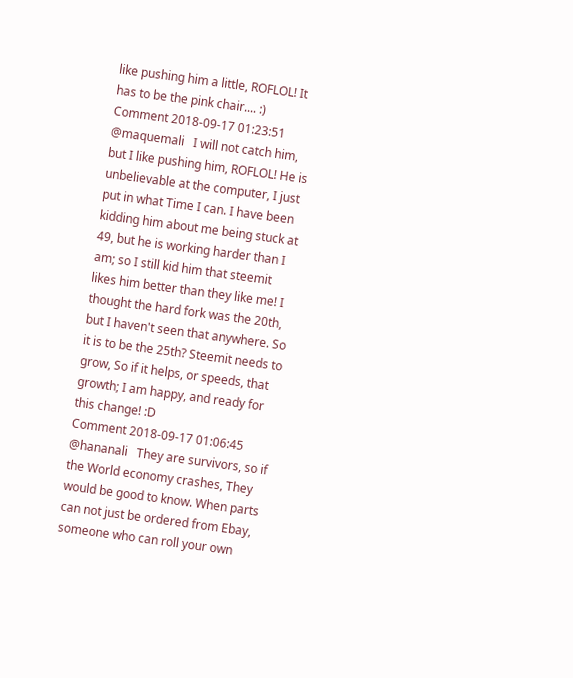like pushing him a little, ROFLOL! It has to be the pink chair.... :)
Comment 2018-09-17 01:23:51 @maquemali   I will not catch him, but I like pushing him, ROFLOL! He is unbelievable at the computer, I just put in what Time I can. I have been kidding him about me being stuck at 49, but he is working harder than I am; so I still kid him that steemit likes him better than they like me! I thought the hard fork was the 20th, but I haven't seen that anywhere. So it is to be the 25th? Steemit needs to grow, So if it helps, or speeds, that growth; I am happy, and ready for this change! :D
Comment 2018-09-17 01:06:45 @hananali   They are survivors, so if the World economy crashes, They would be good to know. When parts can not just be ordered from Ebay, someone who can roll your own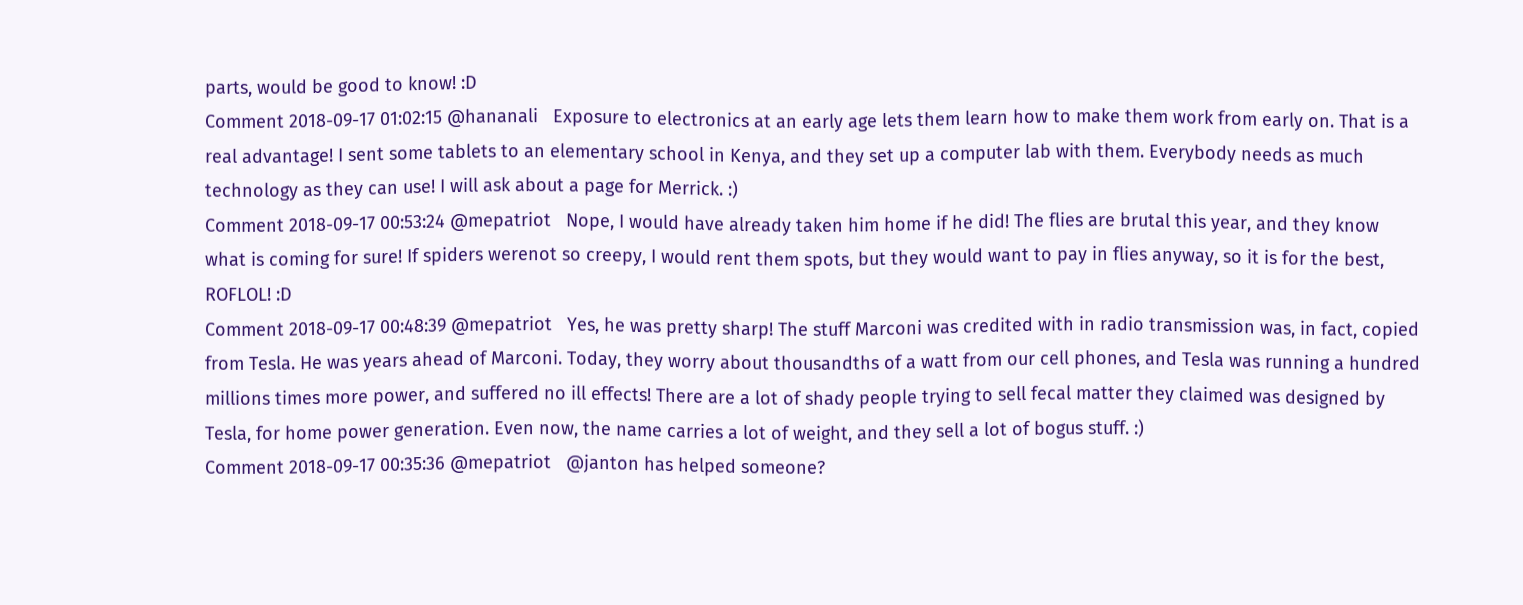parts, would be good to know! :D
Comment 2018-09-17 01:02:15 @hananali   Exposure to electronics at an early age lets them learn how to make them work from early on. That is a real advantage! I sent some tablets to an elementary school in Kenya, and they set up a computer lab with them. Everybody needs as much technology as they can use! I will ask about a page for Merrick. :)
Comment 2018-09-17 00:53:24 @mepatriot   Nope, I would have already taken him home if he did! The flies are brutal this year, and they know what is coming for sure! If spiders werenot so creepy, I would rent them spots, but they would want to pay in flies anyway, so it is for the best, ROFLOL! :D
Comment 2018-09-17 00:48:39 @mepatriot   Yes, he was pretty sharp! The stuff Marconi was credited with in radio transmission was, in fact, copied from Tesla. He was years ahead of Marconi. Today, they worry about thousandths of a watt from our cell phones, and Tesla was running a hundred millions times more power, and suffered no ill effects! There are a lot of shady people trying to sell fecal matter they claimed was designed by Tesla, for home power generation. Even now, the name carries a lot of weight, and they sell a lot of bogus stuff. :)
Comment 2018-09-17 00:35:36 @mepatriot   @janton has helped someone?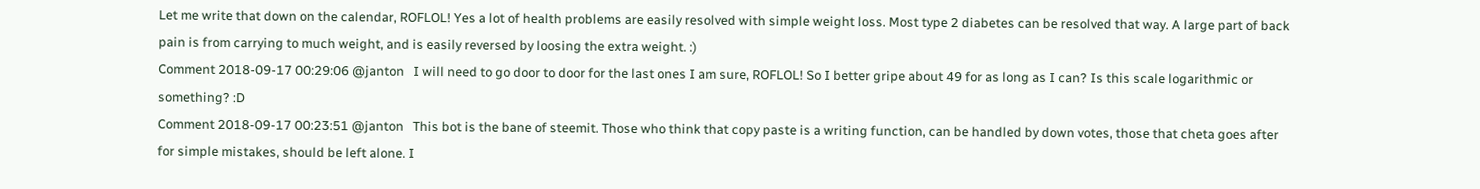Let me write that down on the calendar, ROFLOL! Yes a lot of health problems are easily resolved with simple weight loss. Most type 2 diabetes can be resolved that way. A large part of back pain is from carrying to much weight, and is easily reversed by loosing the extra weight. :)
Comment 2018-09-17 00:29:06 @janton   I will need to go door to door for the last ones I am sure, ROFLOL! So I better gripe about 49 for as long as I can? Is this scale logarithmic or something? :D
Comment 2018-09-17 00:23:51 @janton   This bot is the bane of steemit. Those who think that copy paste is a writing function, can be handled by down votes, those that cheta goes after for simple mistakes, should be left alone. I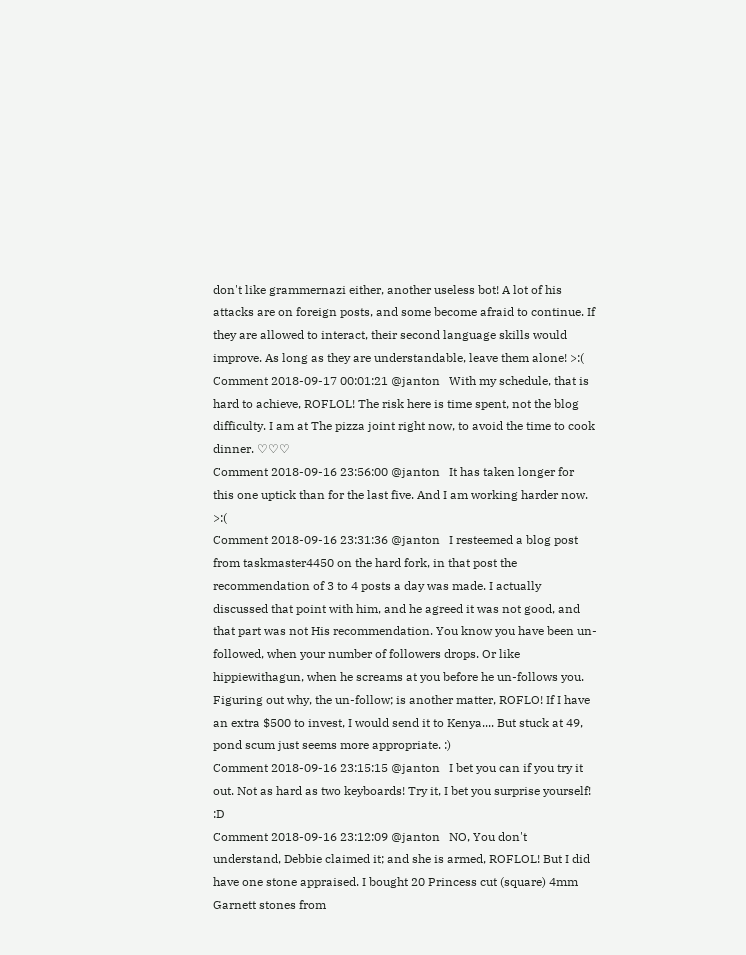don't like grammernazi either, another useless bot! A lot of his attacks are on foreign posts, and some become afraid to continue. If they are allowed to interact, their second language skills would improve. As long as they are understandable, leave them alone! >:(
Comment 2018-09-17 00:01:21 @janton   With my schedule, that is hard to achieve, ROFLOL! The risk here is time spent, not the blog difficulty. I am at The pizza joint right now, to avoid the time to cook dinner. ♡♡♡
Comment 2018-09-16 23:56:00 @janton   It has taken longer for this one uptick than for the last five. And I am working harder now. >:(
Comment 2018-09-16 23:31:36 @janton   I resteemed a blog post from taskmaster4450 on the hard fork, in that post the recommendation of 3 to 4 posts a day was made. I actually discussed that point with him, and he agreed it was not good, and that part was not His recommendation. You know you have been un-followed, when your number of followers drops. Or like hippiewithagun, when he screams at you before he un-follows you. Figuring out why, the un-follow; is another matter, ROFLO! If I have an extra $500 to invest, I would send it to Kenya.... But stuck at 49, pond scum just seems more appropriate. :)
Comment 2018-09-16 23:15:15 @janton   I bet you can if you try it out. Not as hard as two keyboards! Try it, I bet you surprise yourself! :D
Comment 2018-09-16 23:12:09 @janton   NO, You don't understand, Debbie claimed it; and she is armed, ROFLOL! But I did have one stone appraised. I bought 20 Princess cut (square) 4mm Garnett stones from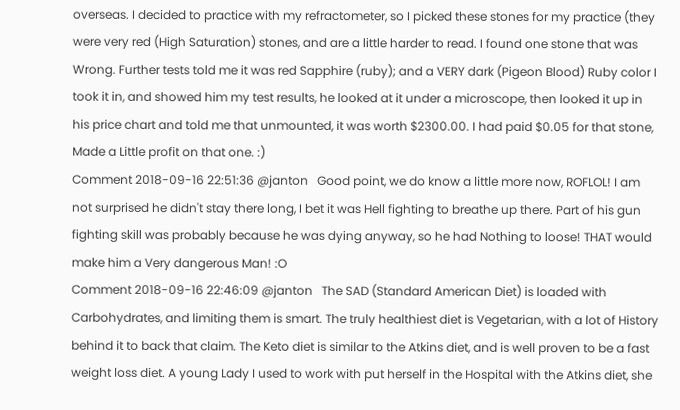overseas. I decided to practice with my refractometer, so I picked these stones for my practice (they were very red (High Saturation) stones, and are a little harder to read. I found one stone that was Wrong. Further tests told me it was red Sapphire (ruby); and a VERY dark (Pigeon Blood) Ruby color I took it in, and showed him my test results, he looked at it under a microscope, then looked it up in his price chart and told me that unmounted, it was worth $2300.00. I had paid $0.05 for that stone, Made a Little profit on that one. :)
Comment 2018-09-16 22:51:36 @janton   Good point, we do know a little more now, ROFLOL! I am not surprised he didn't stay there long, I bet it was Hell fighting to breathe up there. Part of his gun fighting skill was probably because he was dying anyway, so he had Nothing to loose! THAT would make him a Very dangerous Man! :O
Comment 2018-09-16 22:46:09 @janton   The SAD (Standard American Diet) is loaded with Carbohydrates, and limiting them is smart. The truly healthiest diet is Vegetarian, with a lot of History behind it to back that claim. The Keto diet is similar to the Atkins diet, and is well proven to be a fast weight loss diet. A young Lady I used to work with put herself in the Hospital with the Atkins diet, she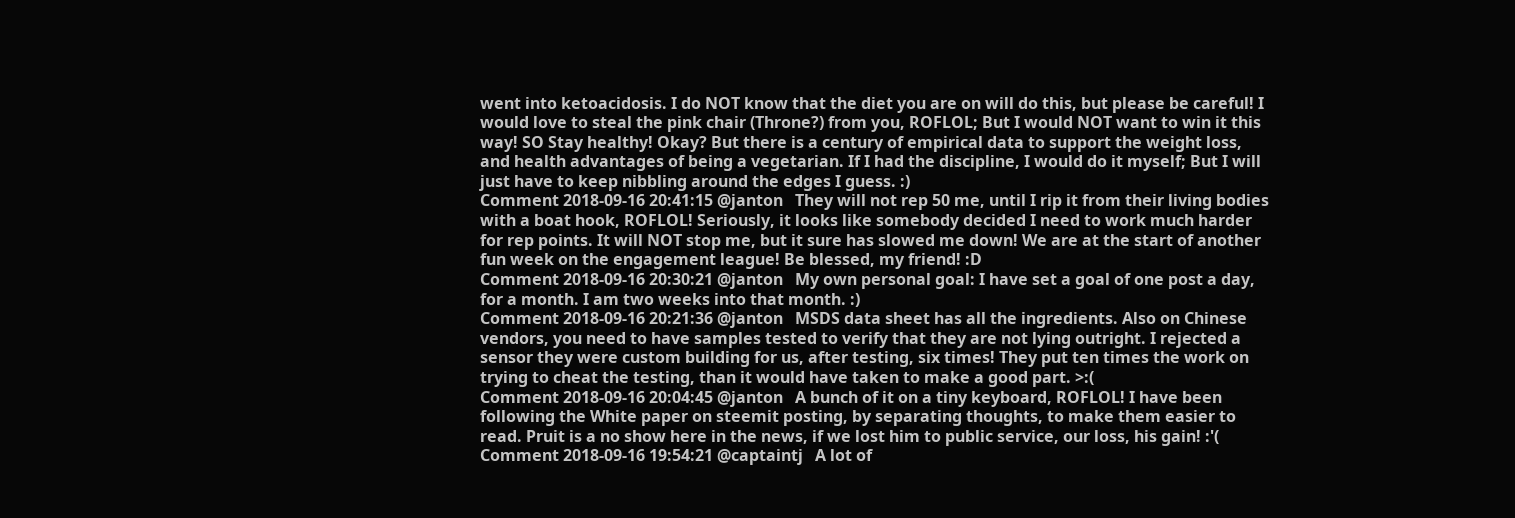went into ketoacidosis. I do NOT know that the diet you are on will do this, but please be careful! I would love to steal the pink chair (Throne?) from you, ROFLOL; But I would NOT want to win it this way! SO Stay healthy! Okay? But there is a century of empirical data to support the weight loss, and health advantages of being a vegetarian. If I had the discipline, I would do it myself; But I will just have to keep nibbling around the edges I guess. :)
Comment 2018-09-16 20:41:15 @janton   They will not rep 50 me, until I rip it from their living bodies with a boat hook, ROFLOL! Seriously, it looks like somebody decided I need to work much harder for rep points. It will NOT stop me, but it sure has slowed me down! We are at the start of another fun week on the engagement league! Be blessed, my friend! :D
Comment 2018-09-16 20:30:21 @janton   My own personal goal: I have set a goal of one post a day, for a month. I am two weeks into that month. :)
Comment 2018-09-16 20:21:36 @janton   MSDS data sheet has all the ingredients. Also on Chinese vendors, you need to have samples tested to verify that they are not lying outright. I rejected a sensor they were custom building for us, after testing, six times! They put ten times the work on trying to cheat the testing, than it would have taken to make a good part. >:(
Comment 2018-09-16 20:04:45 @janton   A bunch of it on a tiny keyboard, ROFLOL! I have been following the White paper on steemit posting, by separating thoughts, to make them easier to read. Pruit is a no show here in the news, if we lost him to public service, our loss, his gain! :'(
Comment 2018-09-16 19:54:21 @captaintj   A lot of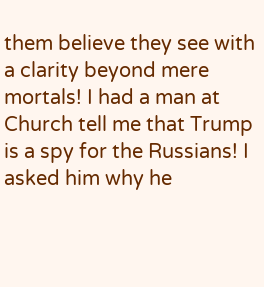them believe they see with a clarity beyond mere mortals! I had a man at Church tell me that Trump is a spy for the Russians! I asked him why he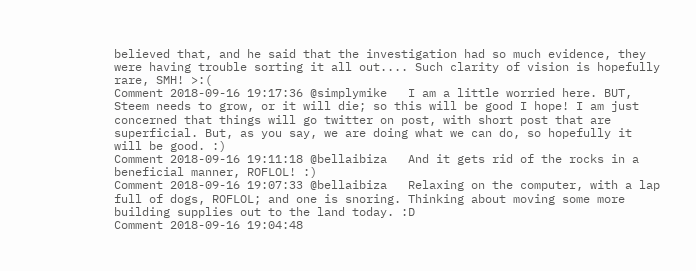believed that, and he said that the investigation had so much evidence, they were having trouble sorting it all out.... Such clarity of vision is hopefully rare, SMH! >:(
Comment 2018-09-16 19:17:36 @simplymike   I am a little worried here. BUT, Steem needs to grow, or it will die; so this will be good I hope! I am just concerned that things will go twitter on post, with short post that are superficial. But, as you say, we are doing what we can do, so hopefully it will be good. :)
Comment 2018-09-16 19:11:18 @bellaibiza   And it gets rid of the rocks in a beneficial manner, ROFLOL! :)
Comment 2018-09-16 19:07:33 @bellaibiza   Relaxing on the computer, with a lap full of dogs, ROFLOL; and one is snoring. Thinking about moving some more building supplies out to the land today. :D
Comment 2018-09-16 19:04:48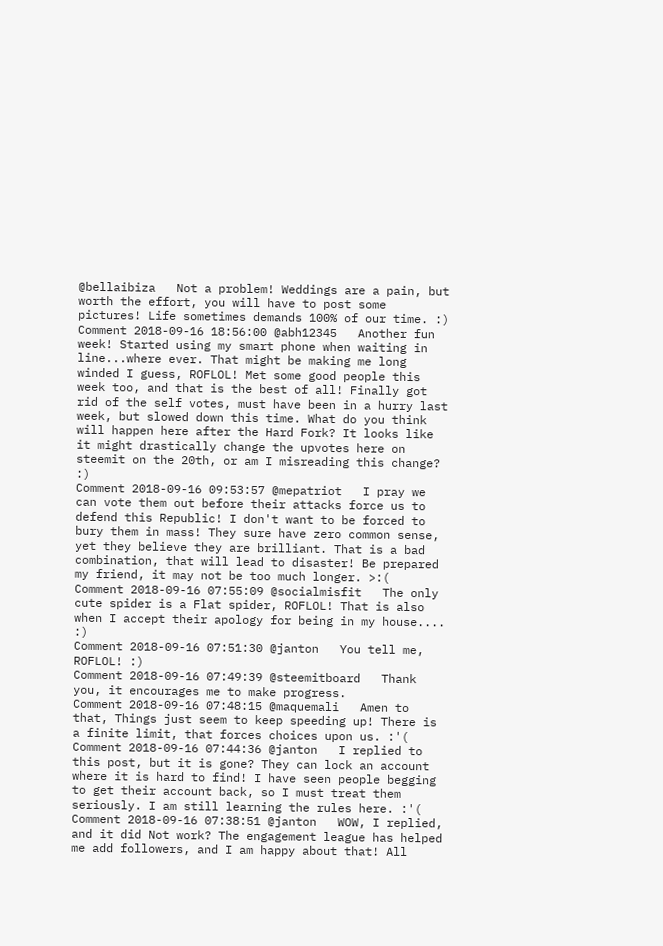@bellaibiza   Not a problem! Weddings are a pain, but worth the effort, you will have to post some pictures! Life sometimes demands 100% of our time. :)
Comment 2018-09-16 18:56:00 @abh12345   Another fun week! Started using my smart phone when waiting in line...where ever. That might be making me long winded I guess, ROFLOL! Met some good people this week too, and that is the best of all! Finally got rid of the self votes, must have been in a hurry last week, but slowed down this time. What do you think will happen here after the Hard Fork? It looks like it might drastically change the upvotes here on steemit on the 20th, or am I misreading this change? :)
Comment 2018-09-16 09:53:57 @mepatriot   I pray we can vote them out before their attacks force us to defend this Republic! I don't want to be forced to bury them in mass! They sure have zero common sense, yet they believe they are brilliant. That is a bad combination, that will lead to disaster! Be prepared my friend, it may not be too much longer. >:(
Comment 2018-09-16 07:55:09 @socialmisfit   The only cute spider is a Flat spider, ROFLOL! That is also when I accept their apology for being in my house.... :)
Comment 2018-09-16 07:51:30 @janton   You tell me, ROFLOL! :)
Comment 2018-09-16 07:49:39 @steemitboard   Thank you, it encourages me to make progress.
Comment 2018-09-16 07:48:15 @maquemali   Amen to that, Things just seem to keep speeding up! There is a finite limit, that forces choices upon us. :'(
Comment 2018-09-16 07:44:36 @janton   I replied to this post, but it is gone? They can lock an account where it is hard to find! I have seen people begging to get their account back, so I must treat them seriously. I am still learning the rules here. :'(
Comment 2018-09-16 07:38:51 @janton   WOW, I replied, and it did Not work? The engagement league has helped me add followers, and I am happy about that! All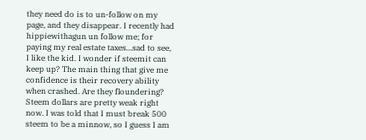they need do is to un-follow on my page, and they disappear. I recently had hippiewithagun un follow me; for paying my real estate taxes...sad to see, I like the kid. I wonder if steemit can keep up? The main thing that give me confidence is their recovery ability when crashed. Are they floundering? Steem dollars are pretty weak right now. I was told that I must break 500 steem to be a minnow, so I guess I am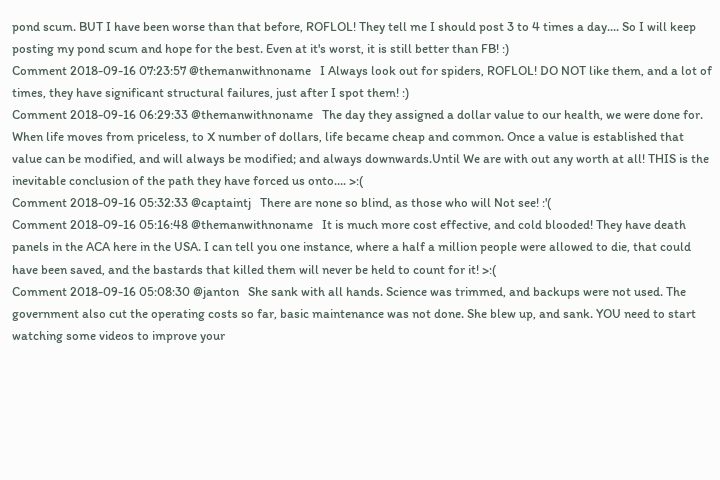pond scum. BUT I have been worse than that before, ROFLOL! They tell me I should post 3 to 4 times a day.... So I will keep posting my pond scum and hope for the best. Even at it's worst, it is still better than FB! :)
Comment 2018-09-16 07:23:57 @themanwithnoname   I Always look out for spiders, ROFLOL! DO NOT like them, and a lot of times, they have significant structural failures, just after I spot them! :)
Comment 2018-09-16 06:29:33 @themanwithnoname   The day they assigned a dollar value to our health, we were done for. When life moves from priceless, to X number of dollars, life became cheap and common. Once a value is established that value can be modified, and will always be modified; and always downwards.Until We are with out any worth at all! THIS is the inevitable conclusion of the path they have forced us onto.... >:(
Comment 2018-09-16 05:32:33 @captaintj   There are none so blind, as those who will Not see! :'(
Comment 2018-09-16 05:16:48 @themanwithnoname   It is much more cost effective, and cold blooded! They have death panels in the ACA here in the USA. I can tell you one instance, where a half a million people were allowed to die, that could have been saved, and the bastards that killed them will never be held to count for it! >:(
Comment 2018-09-16 05:08:30 @janton   She sank with all hands. Science was trimmed, and backups were not used. The government also cut the operating costs so far, basic maintenance was not done. She blew up, and sank. YOU need to start watching some videos to improve your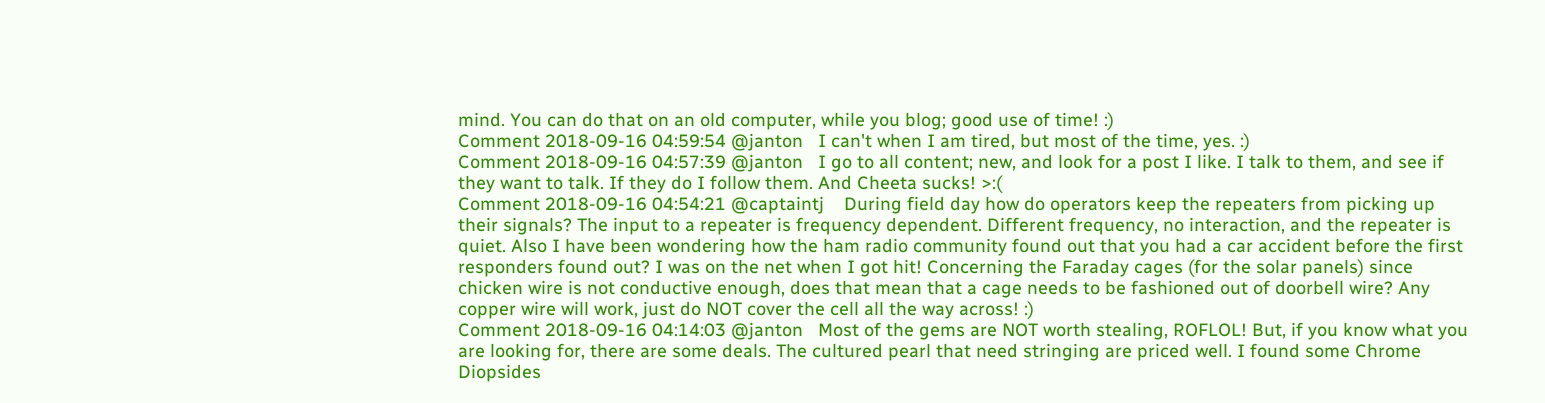mind. You can do that on an old computer, while you blog; good use of time! :)
Comment 2018-09-16 04:59:54 @janton   I can't when I am tired, but most of the time, yes. :)
Comment 2018-09-16 04:57:39 @janton   I go to all content; new, and look for a post I like. I talk to them, and see if they want to talk. If they do I follow them. And Cheeta sucks! >:(
Comment 2018-09-16 04:54:21 @captaintj    During field day how do operators keep the repeaters from picking up their signals? The input to a repeater is frequency dependent. Different frequency, no interaction, and the repeater is quiet. Also I have been wondering how the ham radio community found out that you had a car accident before the first responders found out? I was on the net when I got hit! Concerning the Faraday cages (for the solar panels) since chicken wire is not conductive enough, does that mean that a cage needs to be fashioned out of doorbell wire? Any copper wire will work, just do NOT cover the cell all the way across! :)
Comment 2018-09-16 04:14:03 @janton   Most of the gems are NOT worth stealing, ROFLOL! But, if you know what you are looking for, there are some deals. The cultured pearl that need stringing are priced well. I found some Chrome Diopsides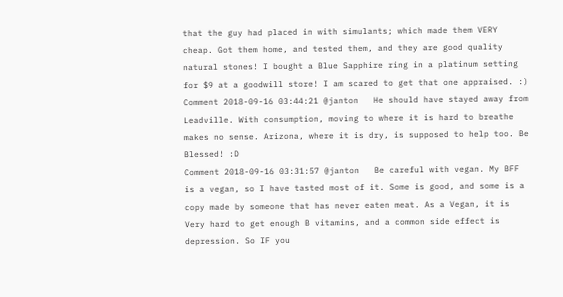that the guy had placed in with simulants; which made them VERY cheap. Got them home, and tested them, and they are good quality natural stones! I bought a Blue Sapphire ring in a platinum setting for $9 at a goodwill store! I am scared to get that one appraised. :)
Comment 2018-09-16 03:44:21 @janton   He should have stayed away from Leadville. With consumption, moving to where it is hard to breathe makes no sense. Arizona, where it is dry, is supposed to help too. Be Blessed! :D
Comment 2018-09-16 03:31:57 @janton   Be careful with vegan. My BFF is a vegan, so I have tasted most of it. Some is good, and some is a copy made by someone that has never eaten meat. As a Vegan, it is Very hard to get enough B vitamins, and a common side effect is depression. So IF you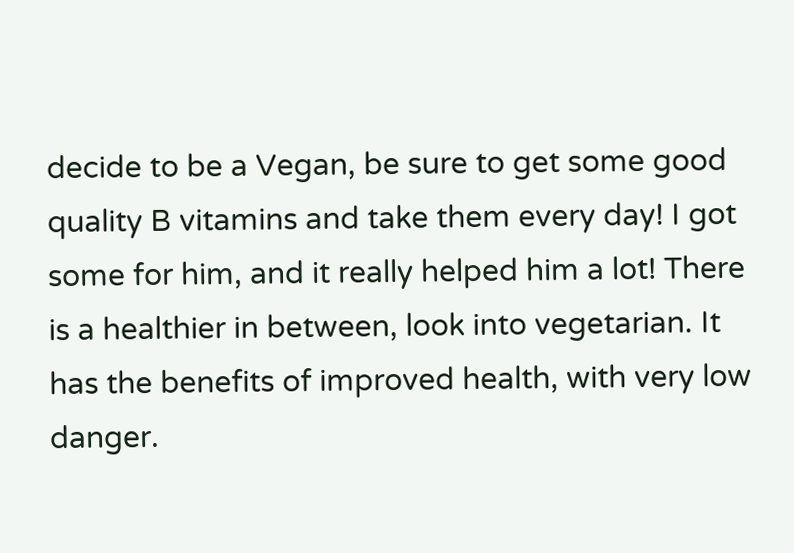decide to be a Vegan, be sure to get some good quality B vitamins and take them every day! I got some for him, and it really helped him a lot! There is a healthier in between, look into vegetarian. It has the benefits of improved health, with very low danger.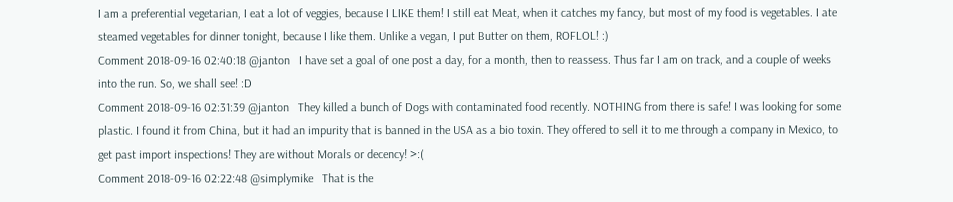I am a preferential vegetarian, I eat a lot of veggies, because I LIKE them! I still eat Meat, when it catches my fancy, but most of my food is vegetables. I ate steamed vegetables for dinner tonight, because I like them. Unlike a vegan, I put Butter on them, ROFLOL! :)
Comment 2018-09-16 02:40:18 @janton   I have set a goal of one post a day, for a month, then to reassess. Thus far I am on track, and a couple of weeks into the run. So, we shall see! :D
Comment 2018-09-16 02:31:39 @janton   They killed a bunch of Dogs with contaminated food recently. NOTHING from there is safe! I was looking for some plastic. I found it from China, but it had an impurity that is banned in the USA as a bio toxin. They offered to sell it to me through a company in Mexico, to get past import inspections! They are without Morals or decency! >:(
Comment 2018-09-16 02:22:48 @simplymike   That is the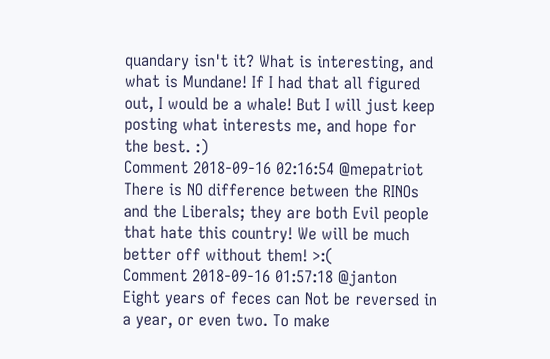quandary isn't it? What is interesting, and what is Mundane! If I had that all figured out, I would be a whale! But I will just keep posting what interests me, and hope for the best. :)
Comment 2018-09-16 02:16:54 @mepatriot   There is NO difference between the RINOs and the Liberals; they are both Evil people that hate this country! We will be much better off without them! >:(
Comment 2018-09-16 01:57:18 @janton   Eight years of feces can Not be reversed in a year, or even two. To make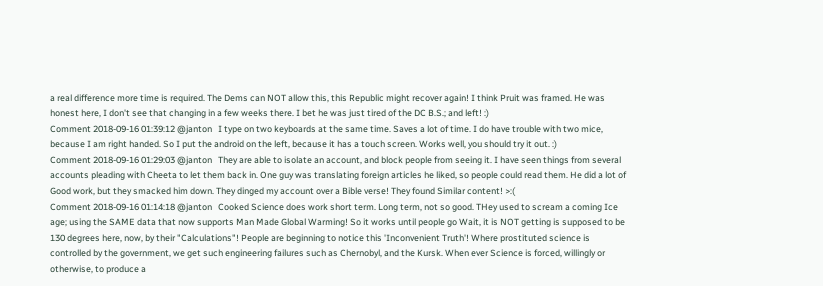a real difference more time is required. The Dems can NOT allow this, this Republic might recover again! I think Pruit was framed. He was honest here, I don't see that changing in a few weeks there. I bet he was just tired of the DC B.S.; and left! :)
Comment 2018-09-16 01:39:12 @janton   I type on two keyboards at the same time. Saves a lot of time. I do have trouble with two mice, because I am right handed. So I put the android on the left, because it has a touch screen. Works well, you should try it out. :)
Comment 2018-09-16 01:29:03 @janton   They are able to isolate an account, and block people from seeing it. I have seen things from several accounts pleading with Cheeta to let them back in. One guy was translating foreign articles he liked, so people could read them. He did a lot of Good work, but they smacked him down. They dinged my account over a Bible verse! They found Similar content! >:(
Comment 2018-09-16 01:14:18 @janton   Cooked Science does work short term. Long term, not so good. THey used to scream a coming Ice age; using the SAME data that now supports Man Made Global Warming! So it works until people go Wait, it is NOT getting is supposed to be 130 degrees here, now, by their "Calculations"! People are beginning to notice this 'Inconvenient Truth'! Where prostituted science is controlled by the government, we get such engineering failures such as Chernobyl, and the Kursk. When ever Science is forced, willingly or otherwise, to produce a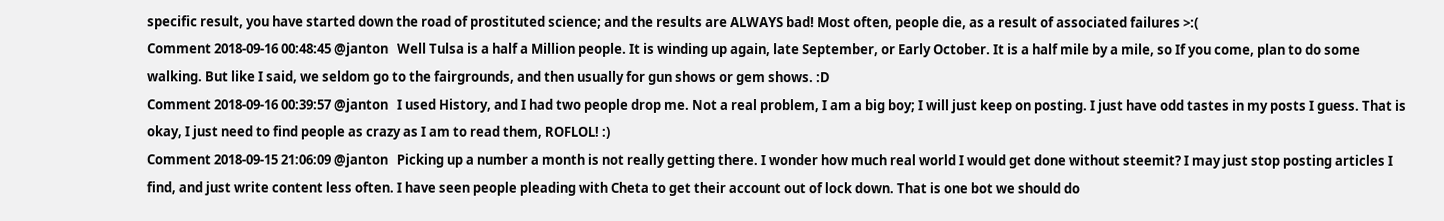specific result, you have started down the road of prostituted science; and the results are ALWAYS bad! Most often, people die, as a result of associated failures >:(
Comment 2018-09-16 00:48:45 @janton   Well Tulsa is a half a Million people. It is winding up again, late September, or Early October. It is a half mile by a mile, so If you come, plan to do some walking. But like I said, we seldom go to the fairgrounds, and then usually for gun shows or gem shows. :D
Comment 2018-09-16 00:39:57 @janton   I used History, and I had two people drop me. Not a real problem, I am a big boy; I will just keep on posting. I just have odd tastes in my posts I guess. That is okay, I just need to find people as crazy as I am to read them, ROFLOL! :)
Comment 2018-09-15 21:06:09 @janton   Picking up a number a month is not really getting there. I wonder how much real world I would get done without steemit? I may just stop posting articles I find, and just write content less often. I have seen people pleading with Cheta to get their account out of lock down. That is one bot we should do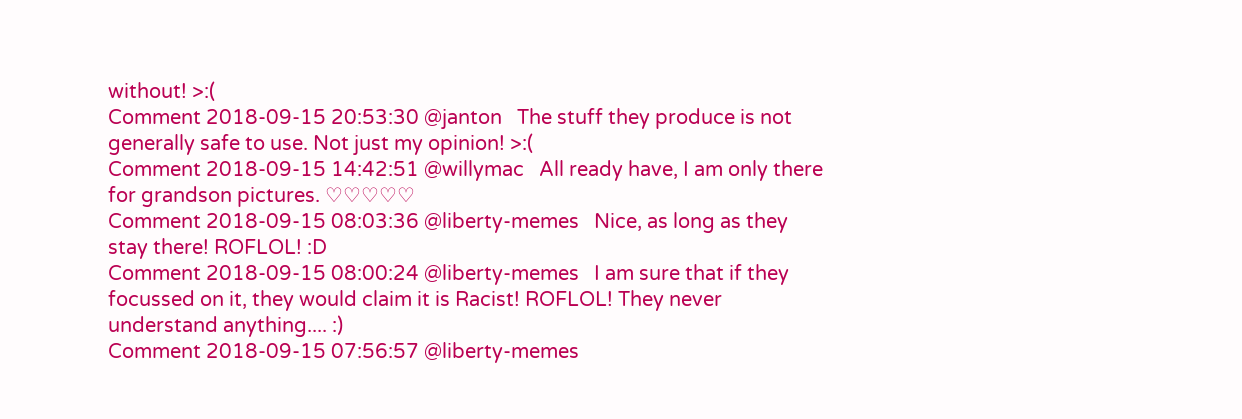without! >:(
Comment 2018-09-15 20:53:30 @janton   The stuff they produce is not generally safe to use. Not just my opinion! >:(
Comment 2018-09-15 14:42:51 @willymac   All ready have, I am only there for grandson pictures. ♡♡♡♡♡
Comment 2018-09-15 08:03:36 @liberty-memes   Nice, as long as they stay there! ROFLOL! :D
Comment 2018-09-15 08:00:24 @liberty-memes   I am sure that if they focussed on it, they would claim it is Racist! ROFLOL! They never understand anything.... :)
Comment 2018-09-15 07:56:57 @liberty-memes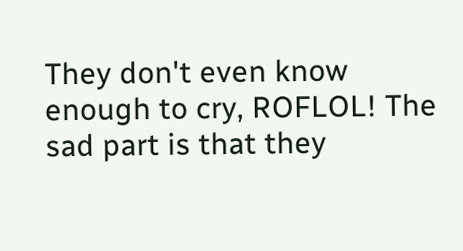They don't even know enough to cry, ROFLOL! The sad part is that they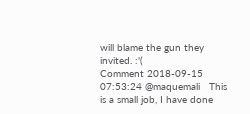will blame the gun they invited. :'(
Comment 2018-09-15 07:53:24 @maquemali   This is a small job, I have done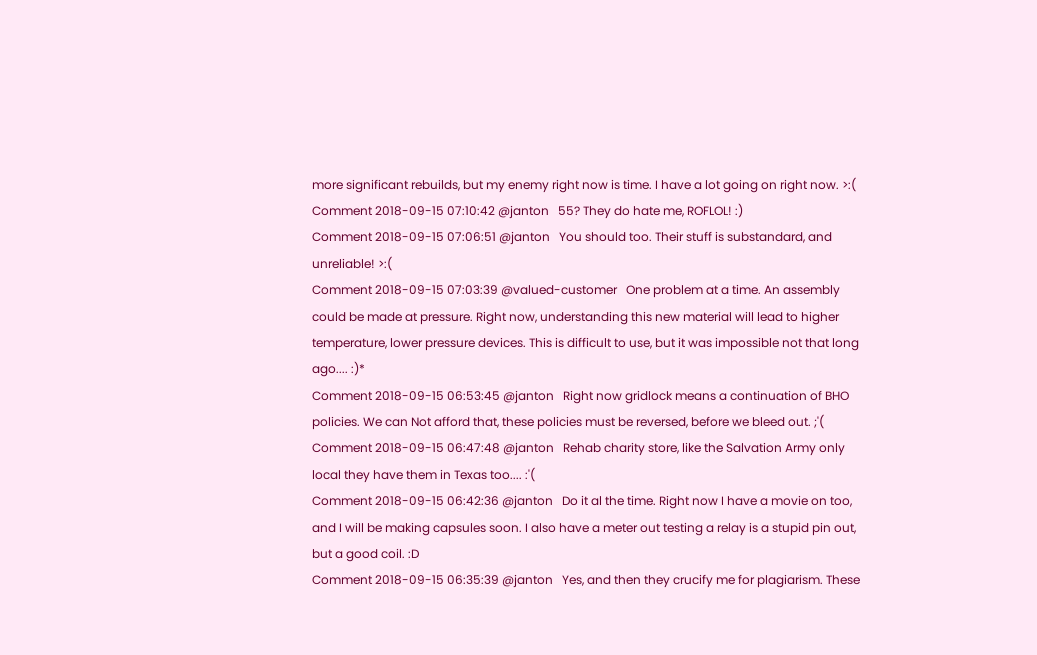more significant rebuilds, but my enemy right now is time. I have a lot going on right now. >:(
Comment 2018-09-15 07:10:42 @janton   55? They do hate me, ROFLOL! :)
Comment 2018-09-15 07:06:51 @janton   You should too. Their stuff is substandard, and unreliable! >:(
Comment 2018-09-15 07:03:39 @valued-customer   One problem at a time. An assembly could be made at pressure. Right now, understanding this new material will lead to higher temperature, lower pressure devices. This is difficult to use, but it was impossible not that long ago.... :)*
Comment 2018-09-15 06:53:45 @janton   Right now gridlock means a continuation of BHO policies. We can Not afford that, these policies must be reversed, before we bleed out. ;'(
Comment 2018-09-15 06:47:48 @janton   Rehab charity store, like the Salvation Army only local they have them in Texas too.... :'(
Comment 2018-09-15 06:42:36 @janton   Do it al the time. Right now I have a movie on too, and I will be making capsules soon. I also have a meter out testing a relay is a stupid pin out, but a good coil. :D
Comment 2018-09-15 06:35:39 @janton   Yes, and then they crucify me for plagiarism. These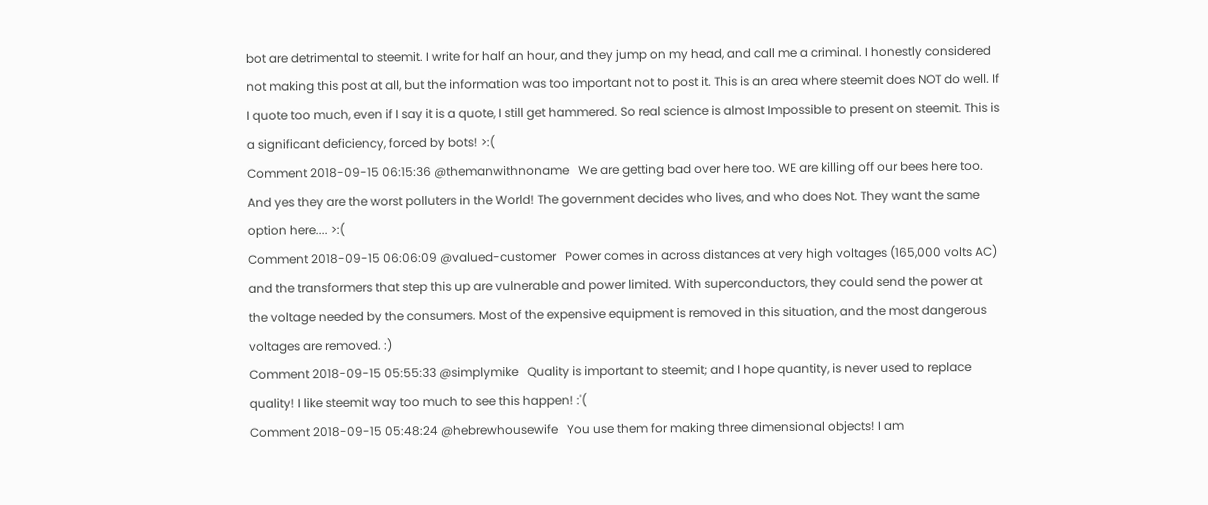bot are detrimental to steemit. I write for half an hour, and they jump on my head, and call me a criminal. I honestly considered not making this post at all, but the information was too important not to post it. This is an area where steemit does NOT do well. If I quote too much, even if I say it is a quote, I still get hammered. So real science is almost Impossible to present on steemit. This is a significant deficiency, forced by bots! >:(
Comment 2018-09-15 06:15:36 @themanwithnoname   We are getting bad over here too. WE are killing off our bees here too. And yes they are the worst polluters in the World! The government decides who lives, and who does Not. They want the same option here.... >:(
Comment 2018-09-15 06:06:09 @valued-customer   Power comes in across distances at very high voltages (165,000 volts AC) and the transformers that step this up are vulnerable and power limited. With superconductors, they could send the power at the voltage needed by the consumers. Most of the expensive equipment is removed in this situation, and the most dangerous voltages are removed. :)
Comment 2018-09-15 05:55:33 @simplymike   Quality is important to steemit; and I hope quantity, is never used to replace quality! I like steemit way too much to see this happen! :'(
Comment 2018-09-15 05:48:24 @hebrewhousewife   You use them for making three dimensional objects! I am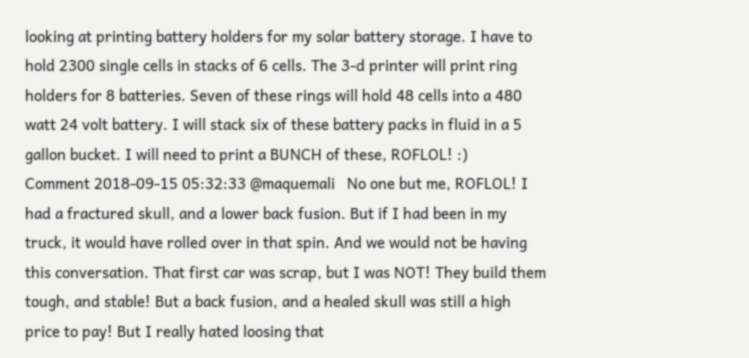looking at printing battery holders for my solar battery storage. I have to hold 2300 single cells in stacks of 6 cells. The 3-d printer will print ring holders for 8 batteries. Seven of these rings will hold 48 cells into a 480 watt 24 volt battery. I will stack six of these battery packs in fluid in a 5 gallon bucket. I will need to print a BUNCH of these, ROFLOL! :)
Comment 2018-09-15 05:32:33 @maquemali   No one but me, ROFLOL! I had a fractured skull, and a lower back fusion. But if I had been in my truck, it would have rolled over in that spin. And we would not be having this conversation. That first car was scrap, but I was NOT! They build them tough, and stable! But a back fusion, and a healed skull was still a high price to pay! But I really hated loosing that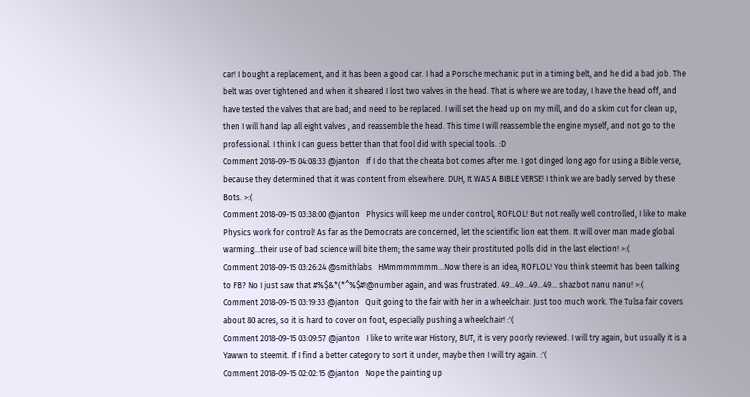car! I bought a replacement, and it has been a good car. I had a Porsche mechanic put in a timing belt, and he did a bad job. The belt was over tightened and when it sheared I lost two valves in the head. That is where we are today, I have the head off, and have tested the valves that are bad; and need to be replaced. I will set the head up on my mill, and do a skim cut for clean up, then I will hand lap all eight valves , and reassemble the head. This time I will reassemble the engine myself, and not go to the professional. I think I can guess better than that fool did with special tools. :D
Comment 2018-09-15 04:08:33 @janton   If I do that the cheata bot comes after me. I got dinged long ago for using a Bible verse, because they determined that it was content from elsewhere. DUH, It WAS A BIBLE VERSE! I think we are badly served by these Bots. >:(
Comment 2018-09-15 03:38:00 @janton   Physics will keep me under control, ROFLOL! But not really well controlled, I like to make Physics work for control! As far as the Democrats are concerned, let the scientific lion eat them. It will over man made global warming...their use of bad science will bite them; the same way their prostituted polls did in the last election! >:(
Comment 2018-09-15 03:26:24 @smithlabs   HMmmmmmmm...Now there is an idea, ROFLOL! You think steemit has been talking to FB? No I just saw that #%$&*(*^%$#!@number again, and was frustrated. 49...49...49...49... shazbot nanu nanu! >:(
Comment 2018-09-15 03:19:33 @janton   Quit going to the fair with her in a wheelchair. Just too much work. The Tulsa fair covers about 80 acres, so it is hard to cover on foot, especially pushing a wheelchair! :'(
Comment 2018-09-15 03:09:57 @janton   I like to write war History, BUT, it is very poorly reviewed. I will try again, but usually it is a Yawwn to steemit. If I find a better category to sort it under, maybe then I will try again. :'(
Comment 2018-09-15 02:02:15 @janton   Nope the painting up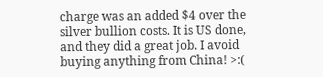charge was an added $4 over the silver bullion costs. It is US done, and they did a great job. I avoid buying anything from China! >:(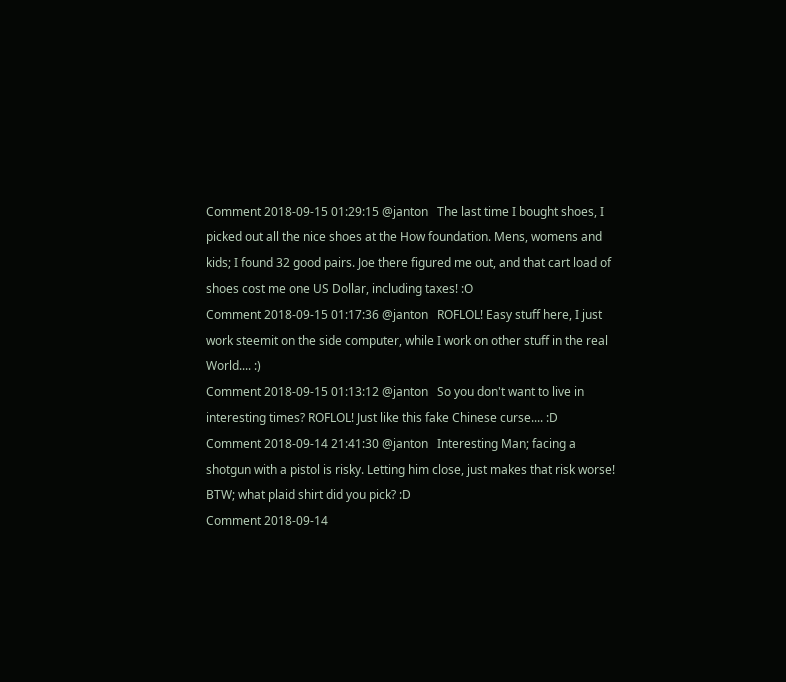Comment 2018-09-15 01:29:15 @janton   The last time I bought shoes, I picked out all the nice shoes at the How foundation. Mens, womens and kids; I found 32 good pairs. Joe there figured me out, and that cart load of shoes cost me one US Dollar, including taxes! :O
Comment 2018-09-15 01:17:36 @janton   ROFLOL! Easy stuff here, I just work steemit on the side computer, while I work on other stuff in the real World.... :)
Comment 2018-09-15 01:13:12 @janton   So you don't want to live in interesting times? ROFLOL! Just like this fake Chinese curse.... :D
Comment 2018-09-14 21:41:30 @janton   Interesting Man; facing a shotgun with a pistol is risky. Letting him close, just makes that risk worse! BTW; what plaid shirt did you pick? :D
Comment 2018-09-14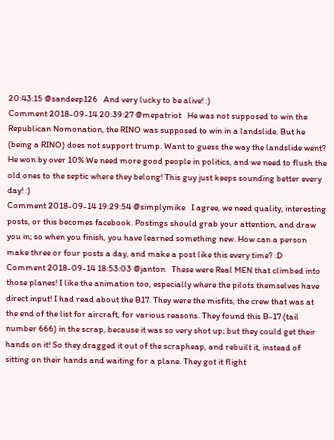20:43:15 @sandeep126   And very lucky to be alive! :)
Comment 2018-09-14 20:39:27 @mepatriot   He was not supposed to win the Republican Nomonation, the RINO was supposed to win in a landslide. But he (being a RINO) does not support trump. Want to guess the way the landslide went? He won by over 10% We need more good people in politics, and we need to flush the old ones to the septic where they belong! This guy just keeps sounding better every day! :)
Comment 2018-09-14 19:29:54 @simplymike   I agree, we need quality, interesting posts, or this becomes facebook. Postings should grab your attention, and draw you in; so when you finish, you have learned something new. How can a person make three or four posts a day, and make a post like this every time? :D
Comment 2018-09-14 18:53:03 @janton   These were Real MEN that climbed into those planes! I like the animation too, especially where the pilots themselves have direct input! I had read about the B17. They were the misfits, the crew that was at the end of the list for aircraft, for various reasons. They found this B-17 (tail number 666) in the scrap, because it was so very shot up; but they could get their hands on it! So they dragged it out of the scrapheap, and rebuilt it, instead of sitting on their hands and waiting for a plane. They got it flight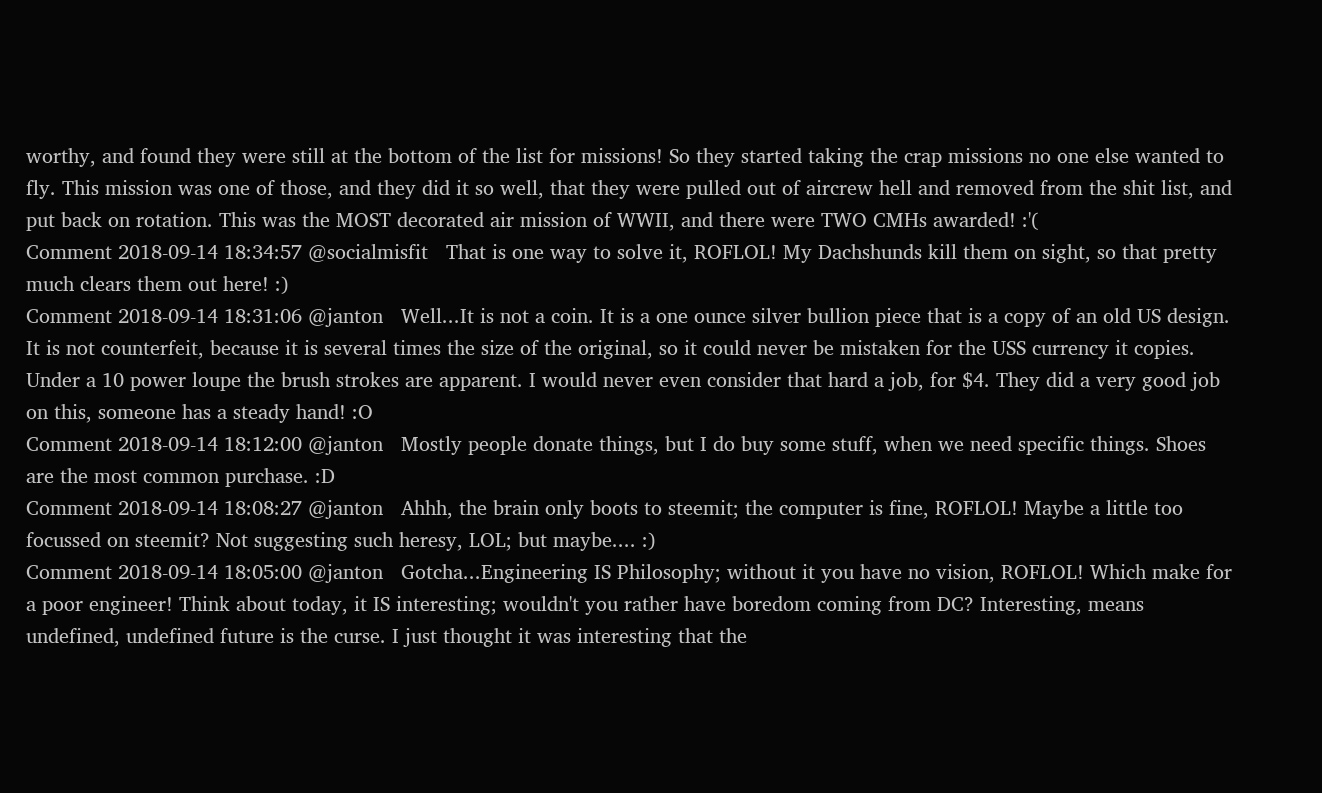worthy, and found they were still at the bottom of the list for missions! So they started taking the crap missions no one else wanted to fly. This mission was one of those, and they did it so well, that they were pulled out of aircrew hell and removed from the shit list, and put back on rotation. This was the MOST decorated air mission of WWII, and there were TWO CMHs awarded! :'(
Comment 2018-09-14 18:34:57 @socialmisfit   That is one way to solve it, ROFLOL! My Dachshunds kill them on sight, so that pretty much clears them out here! :)
Comment 2018-09-14 18:31:06 @janton   Well...It is not a coin. It is a one ounce silver bullion piece that is a copy of an old US design. It is not counterfeit, because it is several times the size of the original, so it could never be mistaken for the USS currency it copies. Under a 10 power loupe the brush strokes are apparent. I would never even consider that hard a job, for $4. They did a very good job on this, someone has a steady hand! :O
Comment 2018-09-14 18:12:00 @janton   Mostly people donate things, but I do buy some stuff, when we need specific things. Shoes are the most common purchase. :D
Comment 2018-09-14 18:08:27 @janton   Ahhh, the brain only boots to steemit; the computer is fine, ROFLOL! Maybe a little too focussed on steemit? Not suggesting such heresy, LOL; but maybe.... :)
Comment 2018-09-14 18:05:00 @janton   Gotcha...Engineering IS Philosophy; without it you have no vision, ROFLOL! Which make for a poor engineer! Think about today, it IS interesting; wouldn't you rather have boredom coming from DC? Interesting, means undefined, undefined future is the curse. I just thought it was interesting that the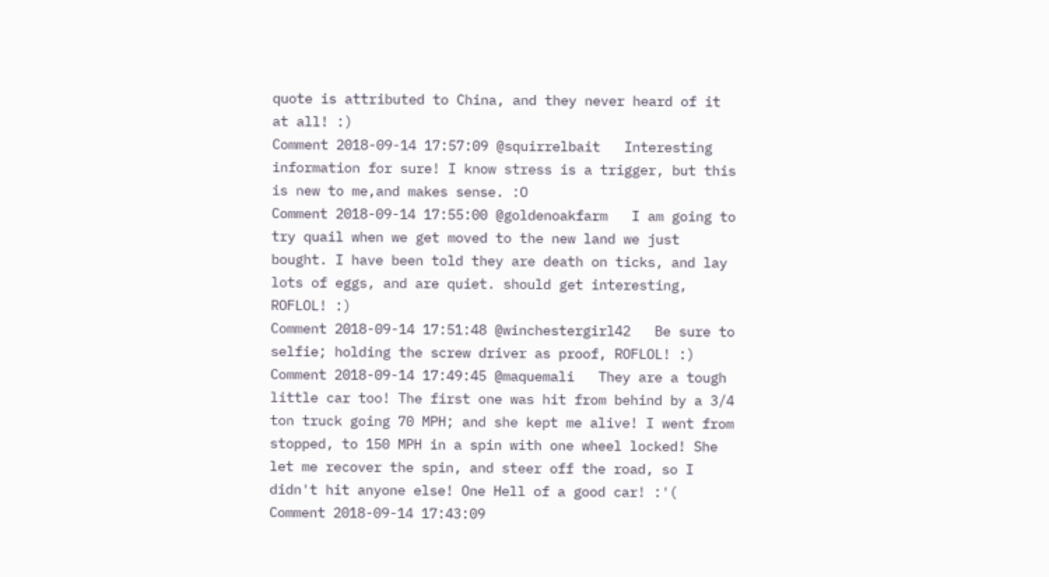quote is attributed to China, and they never heard of it at all! :)
Comment 2018-09-14 17:57:09 @squirrelbait   Interesting information for sure! I know stress is a trigger, but this is new to me,and makes sense. :O
Comment 2018-09-14 17:55:00 @goldenoakfarm   I am going to try quail when we get moved to the new land we just bought. I have been told they are death on ticks, and lay lots of eggs, and are quiet. should get interesting, ROFLOL! :)
Comment 2018-09-14 17:51:48 @winchestergirl42   Be sure to selfie; holding the screw driver as proof, ROFLOL! :)
Comment 2018-09-14 17:49:45 @maquemali   They are a tough little car too! The first one was hit from behind by a 3/4 ton truck going 70 MPH; and she kept me alive! I went from stopped, to 150 MPH in a spin with one wheel locked! She let me recover the spin, and steer off the road, so I didn't hit anyone else! One Hell of a good car! :'(
Comment 2018-09-14 17:43:09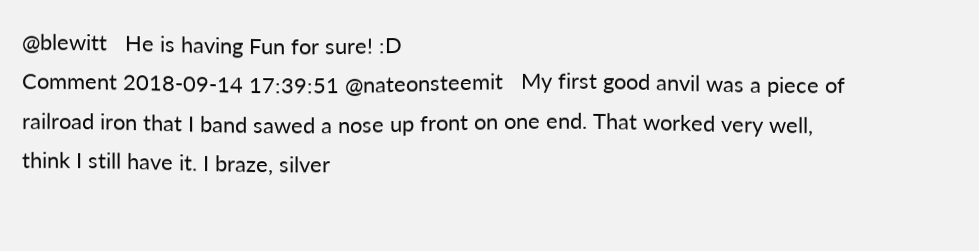@blewitt   He is having Fun for sure! :D
Comment 2018-09-14 17:39:51 @nateonsteemit   My first good anvil was a piece of railroad iron that I band sawed a nose up front on one end. That worked very well, think I still have it. I braze, silver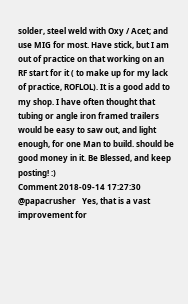solder, steel weld with Oxy / Acet; and use MIG for most. Have stick, but I am out of practice on that working on an RF start for it ( to make up for my lack of practice, ROFLOL). It is a good add to my shop. I have often thought that tubing or angle iron framed trailers would be easy to saw out, and light enough, for one Man to build. should be good money in it. Be Blessed, and keep posting! :)
Comment 2018-09-14 17:27:30 @papacrusher   Yes, that is a vast improvement for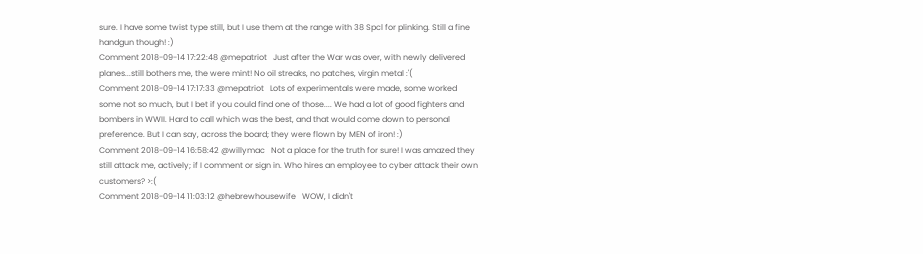sure. I have some twist type still, but I use them at the range with 38 Spcl for plinking. Still a fine handgun though! :)
Comment 2018-09-14 17:22:48 @mepatriot   Just after the War was over, with newly delivered planes...still bothers me, the were mint! No oil streaks, no patches, virgin metal :'(
Comment 2018-09-14 17:17:33 @mepatriot   Lots of experimentals were made, some worked some not so much, but I bet if you could find one of those.... We had a lot of good fighters and bombers in WWII. Hard to call which was the best, and that would come down to personal preference. But I can say, across the board; they were flown by MEN of iron! :)
Comment 2018-09-14 16:58:42 @willymac   Not a place for the truth for sure! I was amazed they still attack me, actively; if I comment or sign in. Who hires an employee to cyber attack their own customers? >:(
Comment 2018-09-14 11:03:12 @hebrewhousewife   WOW, I didn't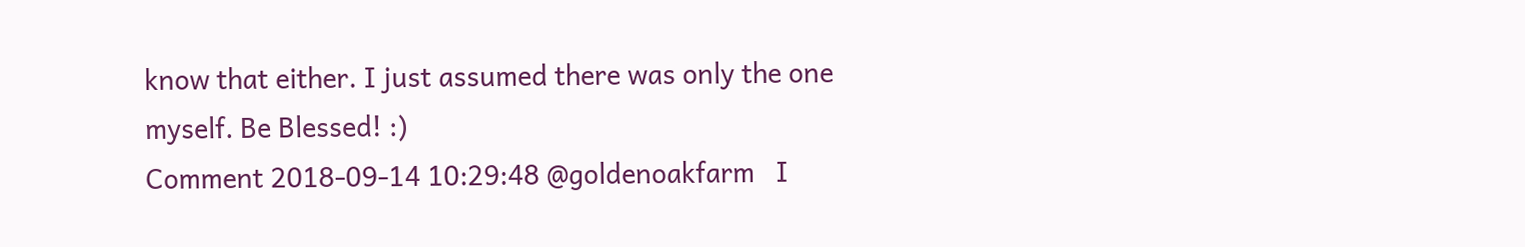know that either. I just assumed there was only the one myself. Be Blessed! :)
Comment 2018-09-14 10:29:48 @goldenoakfarm   I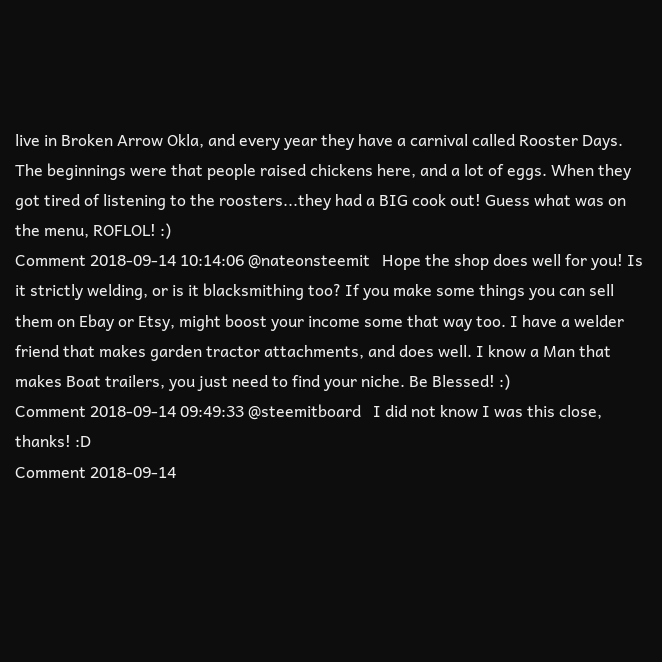live in Broken Arrow Okla, and every year they have a carnival called Rooster Days. The beginnings were that people raised chickens here, and a lot of eggs. When they got tired of listening to the roosters...they had a BIG cook out! Guess what was on the menu, ROFLOL! :)
Comment 2018-09-14 10:14:06 @nateonsteemit   Hope the shop does well for you! Is it strictly welding, or is it blacksmithing too? If you make some things you can sell them on Ebay or Etsy, might boost your income some that way too. I have a welder friend that makes garden tractor attachments, and does well. I know a Man that makes Boat trailers, you just need to find your niche. Be Blessed! :)
Comment 2018-09-14 09:49:33 @steemitboard   I did not know I was this close, thanks! :D
Comment 2018-09-14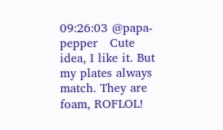09:26:03 @papa-pepper   Cute idea, I like it. But my plates always match. They are foam, ROFLOL!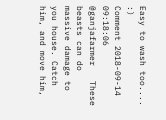Easy to wash too.... :)
Comment 2018-09-14 09:18:06 @ganjafarmer   These beasts can do massive damage to you house. Catch him, and move him,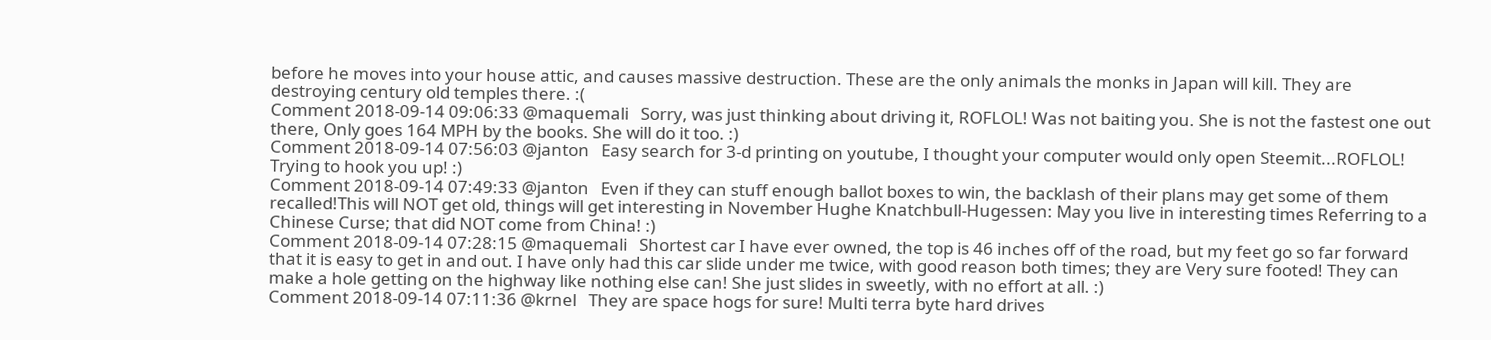before he moves into your house attic, and causes massive destruction. These are the only animals the monks in Japan will kill. They are destroying century old temples there. :(
Comment 2018-09-14 09:06:33 @maquemali   Sorry, was just thinking about driving it, ROFLOL! Was not baiting you. She is not the fastest one out there, Only goes 164 MPH by the books. She will do it too. :)
Comment 2018-09-14 07:56:03 @janton   Easy search for 3-d printing on youtube, I thought your computer would only open Steemit...ROFLOL! Trying to hook you up! :)
Comment 2018-09-14 07:49:33 @janton   Even if they can stuff enough ballot boxes to win, the backlash of their plans may get some of them recalled!This will NOT get old, things will get interesting in November Hughe Knatchbull-Hugessen: May you live in interesting times Referring to a Chinese Curse; that did NOT come from China! :)
Comment 2018-09-14 07:28:15 @maquemali   Shortest car I have ever owned, the top is 46 inches off of the road, but my feet go so far forward that it is easy to get in and out. I have only had this car slide under me twice, with good reason both times; they are Very sure footed! They can make a hole getting on the highway like nothing else can! She just slides in sweetly, with no effort at all. :)
Comment 2018-09-14 07:11:36 @krnel   They are space hogs for sure! Multi terra byte hard drives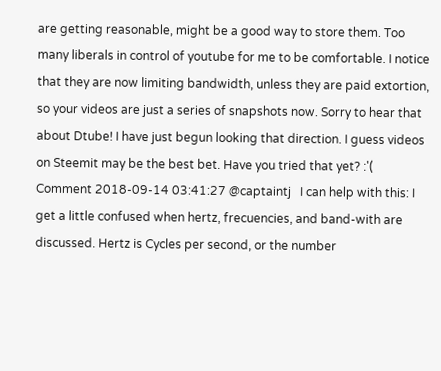are getting reasonable, might be a good way to store them. Too many liberals in control of youtube for me to be comfortable. I notice that they are now limiting bandwidth, unless they are paid extortion, so your videos are just a series of snapshots now. Sorry to hear that about Dtube! I have just begun looking that direction. I guess videos on Steemit may be the best bet. Have you tried that yet? :'(
Comment 2018-09-14 03:41:27 @captaintj   I can help with this: I get a little confused when hertz, frecuencies, and band-with are discussed. Hertz is Cycles per second, or the number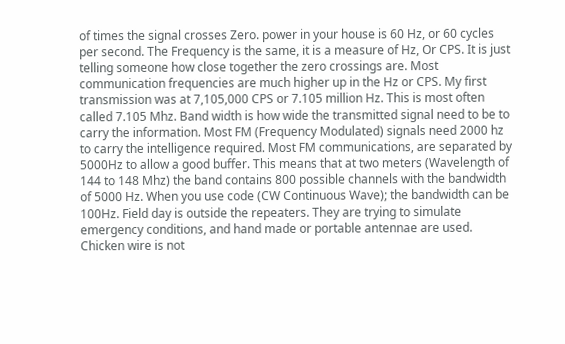of times the signal crosses Zero. power in your house is 60 Hz, or 60 cycles per second. The Frequency is the same, it is a measure of Hz, Or CPS. It is just telling someone how close together the zero crossings are. Most communication frequencies are much higher up in the Hz or CPS. My first transmission was at 7,105,000 CPS or 7.105 million Hz. This is most often called 7.105 Mhz. Band width is how wide the transmitted signal need to be to carry the information. Most FM (Frequency Modulated) signals need 2000 hz to carry the intelligence required. Most FM communications, are separated by 5000Hz to allow a good buffer. This means that at two meters (Wavelength of 144 to 148 Mhz) the band contains 800 possible channels with the bandwidth of 5000 Hz. When you use code (CW Continuous Wave); the bandwidth can be 100Hz. Field day is outside the repeaters. They are trying to simulate emergency conditions, and hand made or portable antennae are used. Chicken wire is not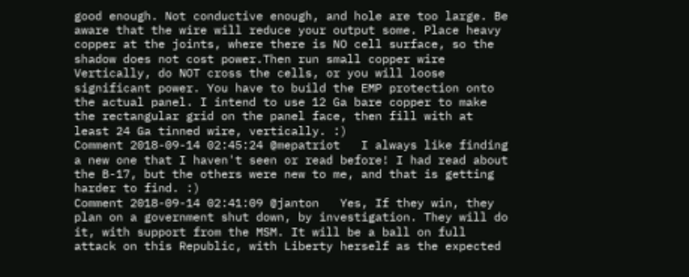good enough. Not conductive enough, and hole are too large. Be aware that the wire will reduce your output some. Place heavy copper at the joints, where there is NO cell surface, so the shadow does not cost power.Then run small copper wire Vertically, do NOT cross the cells, or you will loose significant power. You have to build the EMP protection onto the actual panel. I intend to use 12 Ga bare copper to make the rectangular grid on the panel face, then fill with at least 24 Ga tinned wire, vertically. :)
Comment 2018-09-14 02:45:24 @mepatriot   I always like finding a new one that I haven't seen or read before! I had read about the B-17, but the others were new to me, and that is getting harder to find. :)
Comment 2018-09-14 02:41:09 @janton   Yes, If they win, they plan on a government shut down, by investigation. They will do it, with support from the MSM. It will be a ball on full attack on this Republic, with Liberty herself as the expected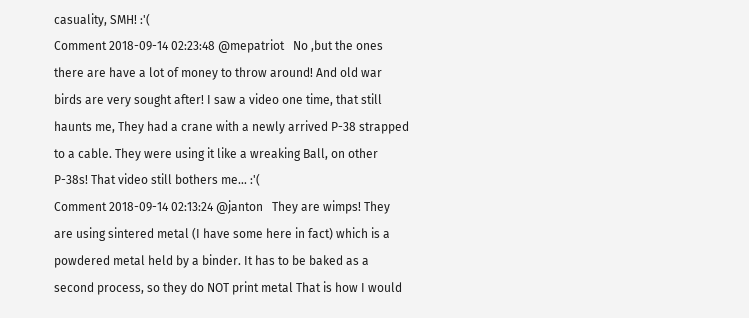casuality, SMH! :'(
Comment 2018-09-14 02:23:48 @mepatriot   No ,but the ones there are have a lot of money to throw around! And old war birds are very sought after! I saw a video one time, that still haunts me, They had a crane with a newly arrived P-38 strapped to a cable. They were using it like a wreaking Ball, on other P-38s! That video still bothers me... :'(
Comment 2018-09-14 02:13:24 @janton   They are wimps! They are using sintered metal (I have some here in fact) which is a powdered metal held by a binder. It has to be baked as a second process, so they do NOT print metal That is how I would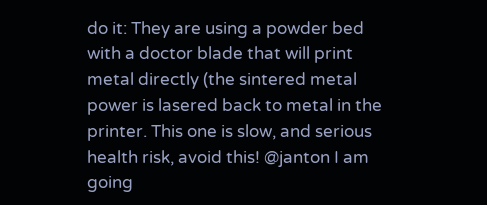do it: They are using a powder bed with a doctor blade that will print metal directly (the sintered metal power is lasered back to metal in the printer. This one is slow, and serious health risk, avoid this! @janton I am going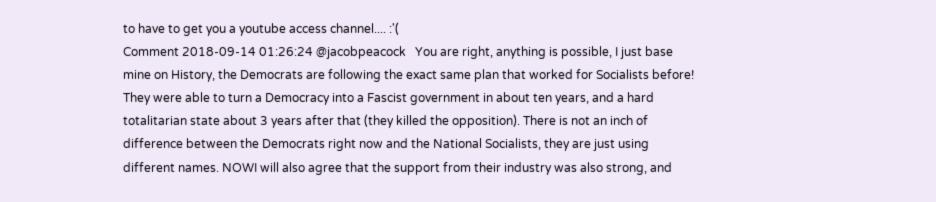to have to get you a youtube access channel.... :'(
Comment 2018-09-14 01:26:24 @jacobpeacock   You are right, anything is possible, I just base mine on History, the Democrats are following the exact same plan that worked for Socialists before! They were able to turn a Democracy into a Fascist government in about ten years, and a hard totalitarian state about 3 years after that (they killed the opposition). There is not an inch of difference between the Democrats right now and the National Socialists, they are just using different names. NOWI will also agree that the support from their industry was also strong, and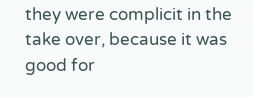they were complicit in the take over, because it was good for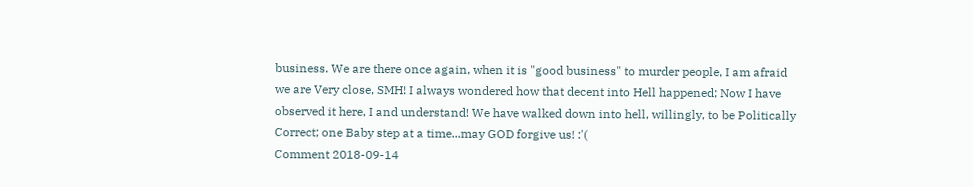business. We are there once again, when it is "good business" to murder people, I am afraid we are Very close, SMH! I always wondered how that decent into Hell happened; Now I have observed it here, I and understand! We have walked down into hell, willingly, to be Politically Correct; one Baby step at a time...may GOD forgive us! :'(
Comment 2018-09-14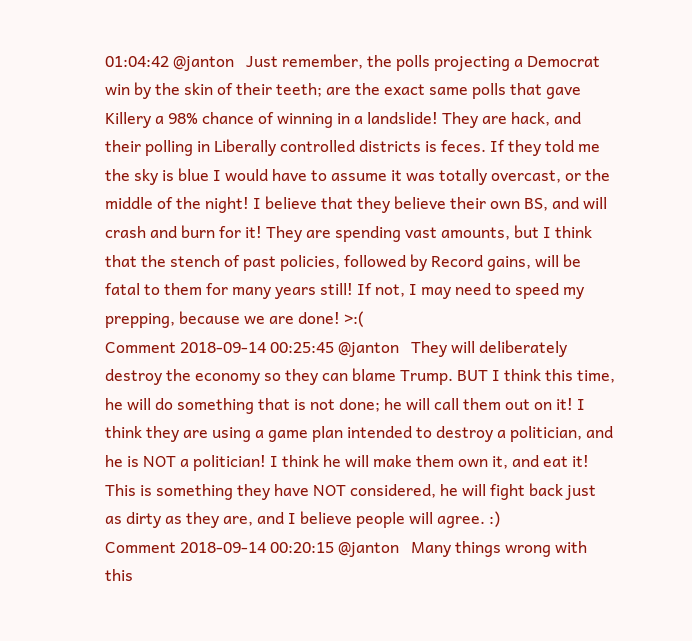01:04:42 @janton   Just remember, the polls projecting a Democrat win by the skin of their teeth; are the exact same polls that gave Killery a 98% chance of winning in a landslide! They are hack, and their polling in Liberally controlled districts is feces. If they told me the sky is blue I would have to assume it was totally overcast, or the middle of the night! I believe that they believe their own BS, and will crash and burn for it! They are spending vast amounts, but I think that the stench of past policies, followed by Record gains, will be fatal to them for many years still! If not, I may need to speed my prepping, because we are done! >:(
Comment 2018-09-14 00:25:45 @janton   They will deliberately destroy the economy so they can blame Trump. BUT I think this time, he will do something that is not done; he will call them out on it! I think they are using a game plan intended to destroy a politician, and he is NOT a politician! I think he will make them own it, and eat it! This is something they have NOT considered, he will fight back just as dirty as they are, and I believe people will agree. :)
Comment 2018-09-14 00:20:15 @janton   Many things wrong with this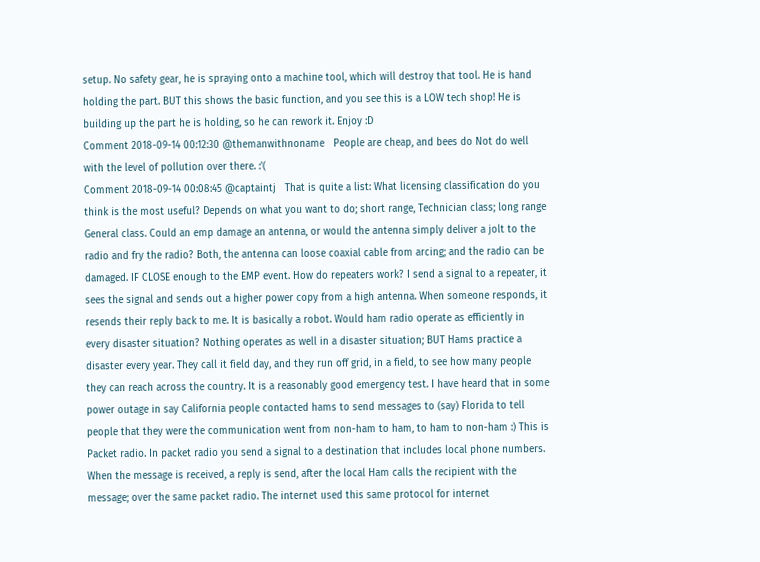setup. No safety gear, he is spraying onto a machine tool, which will destroy that tool. He is hand holding the part. BUT this shows the basic function, and you see this is a LOW tech shop! He is building up the part he is holding, so he can rework it. Enjoy :D
Comment 2018-09-14 00:12:30 @themanwithnoname   People are cheap, and bees do Not do well with the level of pollution over there. :'(
Comment 2018-09-14 00:08:45 @captaintj   That is quite a list: What licensing classification do you think is the most useful? Depends on what you want to do; short range, Technician class; long range General class. Could an emp damage an antenna, or would the antenna simply deliver a jolt to the radio and fry the radio? Both, the antenna can loose coaxial cable from arcing; and the radio can be damaged. IF CLOSE enough to the EMP event. How do repeaters work? I send a signal to a repeater, it sees the signal and sends out a higher power copy from a high antenna. When someone responds, it resends their reply back to me. It is basically a robot. Would ham radio operate as efficiently in every disaster situation? Nothing operates as well in a disaster situation; BUT Hams practice a disaster every year. They call it field day, and they run off grid, in a field, to see how many people they can reach across the country. It is a reasonably good emergency test. I have heard that in some power outage in say California people contacted hams to send messages to (say) Florida to tell people that they were the communication went from non-ham to ham, to ham to non-ham :) This is Packet radio. In packet radio you send a signal to a destination that includes local phone numbers. When the message is received, a reply is send, after the local Ham calls the recipient with the message; over the same packet radio. The internet used this same protocol for internet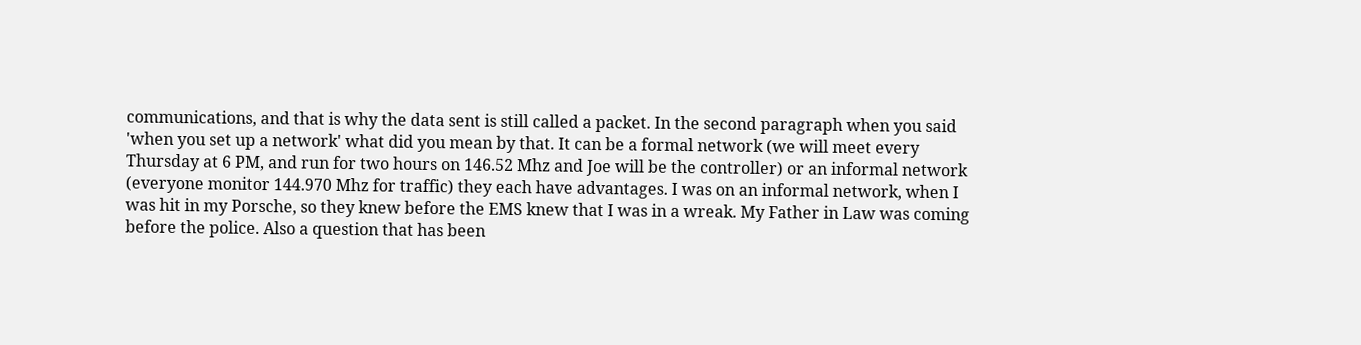communications, and that is why the data sent is still called a packet. In the second paragraph when you said 'when you set up a network' what did you mean by that. It can be a formal network (we will meet every Thursday at 6 PM, and run for two hours on 146.52 Mhz and Joe will be the controller) or an informal network (everyone monitor 144.970 Mhz for traffic) they each have advantages. I was on an informal network, when I was hit in my Porsche, so they knew before the EMS knew that I was in a wreak. My Father in Law was coming before the police. Also a question that has been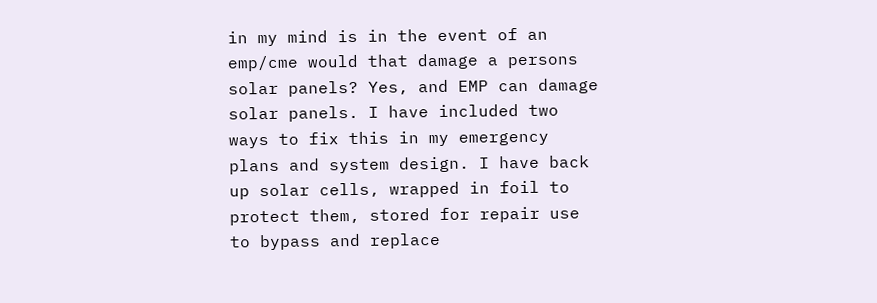in my mind is in the event of an emp/cme would that damage a persons solar panels? Yes, and EMP can damage solar panels. I have included two ways to fix this in my emergency plans and system design. I have back up solar cells, wrapped in foil to protect them, stored for repair use to bypass and replace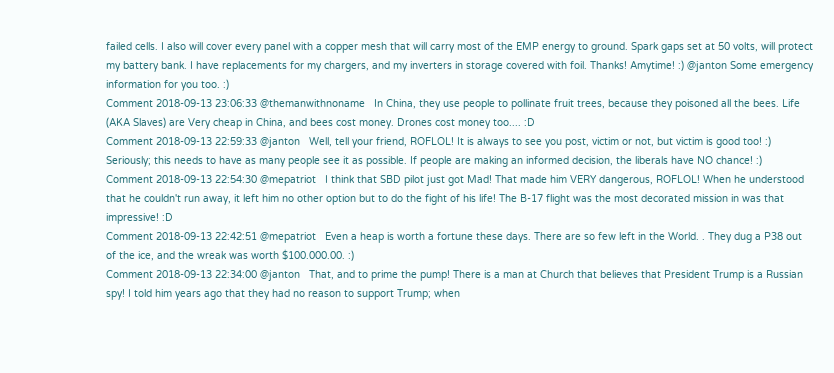failed cells. I also will cover every panel with a copper mesh that will carry most of the EMP energy to ground. Spark gaps set at 50 volts, will protect my battery bank. I have replacements for my chargers, and my inverters in storage covered with foil. Thanks! Amytime! :) @janton Some emergency information for you too. :)
Comment 2018-09-13 23:06:33 @themanwithnoname   In China, they use people to pollinate fruit trees, because they poisoned all the bees. Life (AKA Slaves) are Very cheap in China, and bees cost money. Drones cost money too.... :D
Comment 2018-09-13 22:59:33 @janton   Well, tell your friend, ROFLOL! It is always to see you post, victim or not, but victim is good too! :) Seriously; this needs to have as many people see it as possible. If people are making an informed decision, the liberals have NO chance! :)
Comment 2018-09-13 22:54:30 @mepatriot   I think that SBD pilot just got Mad! That made him VERY dangerous, ROFLOL! When he understood that he couldn't run away, it left him no other option but to do the fight of his life! The B-17 flight was the most decorated mission in was that impressive! :D
Comment 2018-09-13 22:42:51 @mepatriot   Even a heap is worth a fortune these days. There are so few left in the World. . They dug a P38 out of the ice, and the wreak was worth $100.000.00. :)
Comment 2018-09-13 22:34:00 @janton   That, and to prime the pump! There is a man at Church that believes that President Trump is a Russian spy! I told him years ago that they had no reason to support Trump; when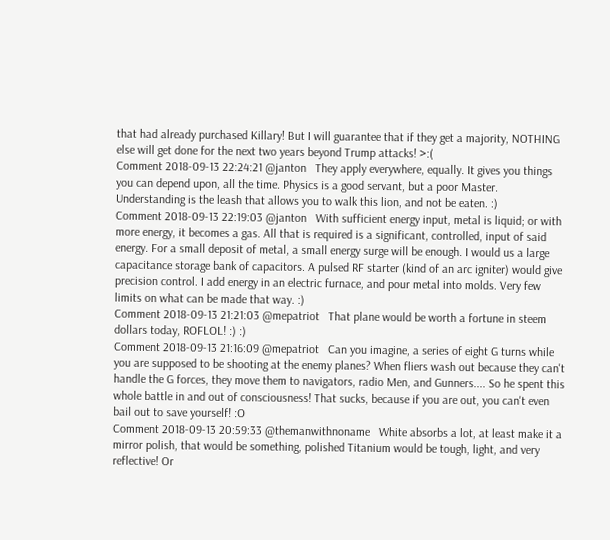that had already purchased Killary! But I will guarantee that if they get a majority, NOTHING else will get done for the next two years beyond Trump attacks! >:(
Comment 2018-09-13 22:24:21 @janton   They apply everywhere, equally. It gives you things you can depend upon, all the time. Physics is a good servant, but a poor Master. Understanding is the leash that allows you to walk this lion, and not be eaten. :)
Comment 2018-09-13 22:19:03 @janton   With sufficient energy input, metal is liquid; or with more energy, it becomes a gas. All that is required is a significant, controlled, input of said energy. For a small deposit of metal, a small energy surge will be enough. I would us a large capacitance storage bank of capacitors. A pulsed RF starter (kind of an arc igniter) would give precision control. I add energy in an electric furnace, and pour metal into molds. Very few limits on what can be made that way. :)
Comment 2018-09-13 21:21:03 @mepatriot   That plane would be worth a fortune in steem dollars today, ROFLOL! :) :)
Comment 2018-09-13 21:16:09 @mepatriot   Can you imagine, a series of eight G turns while you are supposed to be shooting at the enemy planes? When fliers wash out because they can't handle the G forces, they move them to navigators, radio Men, and Gunners.... So he spent this whole battle in and out of consciousness! That sucks, because if you are out, you can't even bail out to save yourself! :O
Comment 2018-09-13 20:59:33 @themanwithnoname   White absorbs a lot, at least make it a mirror polish, that would be something, polished Titanium would be tough, light, and very reflective! Or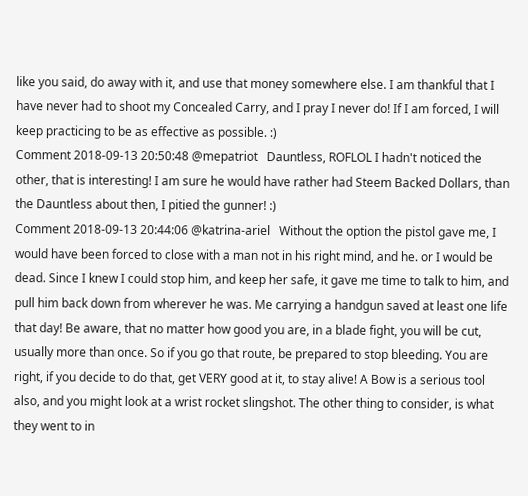like you said, do away with it, and use that money somewhere else. I am thankful that I have never had to shoot my Concealed Carry, and I pray I never do! If I am forced, I will keep practicing to be as effective as possible. :)
Comment 2018-09-13 20:50:48 @mepatriot   Dauntless, ROFLOL I hadn't noticed the other, that is interesting! I am sure he would have rather had Steem Backed Dollars, than the Dauntless about then, I pitied the gunner! :)
Comment 2018-09-13 20:44:06 @katrina-ariel   Without the option the pistol gave me, I would have been forced to close with a man not in his right mind, and he. or I would be dead. Since I knew I could stop him, and keep her safe, it gave me time to talk to him, and pull him back down from wherever he was. Me carrying a handgun saved at least one life that day! Be aware, that no matter how good you are, in a blade fight, you will be cut, usually more than once. So if you go that route, be prepared to stop bleeding. You are right, if you decide to do that, get VERY good at it, to stay alive! A Bow is a serious tool also, and you might look at a wrist rocket slingshot. The other thing to consider, is what they went to in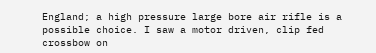England; a high pressure large bore air rifle is a possible choice. I saw a motor driven, clip fed crossbow on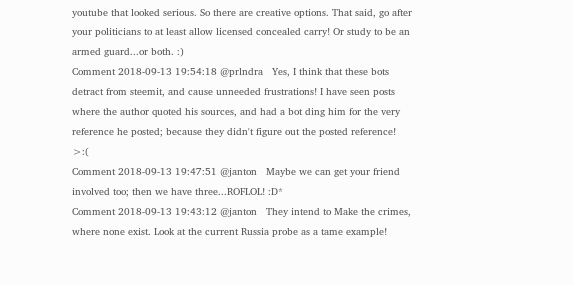youtube that looked serious. So there are creative options. That said, go after your politicians to at least allow licensed concealed carry! Or study to be an armed guard...or both. :)
Comment 2018-09-13 19:54:18 @prlndra   Yes, I think that these bots detract from steemit, and cause unneeded frustrations! I have seen posts where the author quoted his sources, and had a bot ding him for the very reference he posted; because they didn't figure out the posted reference! >:(
Comment 2018-09-13 19:47:51 @janton   Maybe we can get your friend involved too; then we have three...ROFLOL! :D*
Comment 2018-09-13 19:43:12 @janton   They intend to Make the crimes, where none exist. Look at the current Russia probe as a tame example!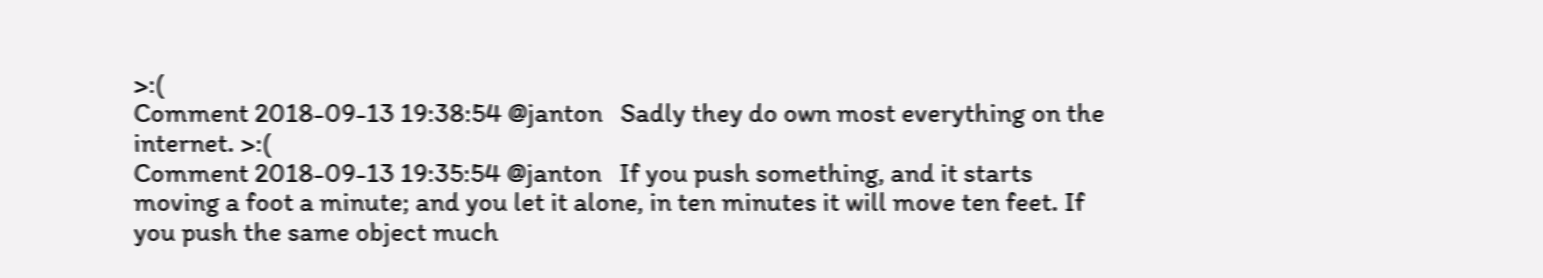>:(
Comment 2018-09-13 19:38:54 @janton   Sadly they do own most everything on the internet. >:(
Comment 2018-09-13 19:35:54 @janton   If you push something, and it starts moving a foot a minute; and you let it alone, in ten minutes it will move ten feet. If you push the same object much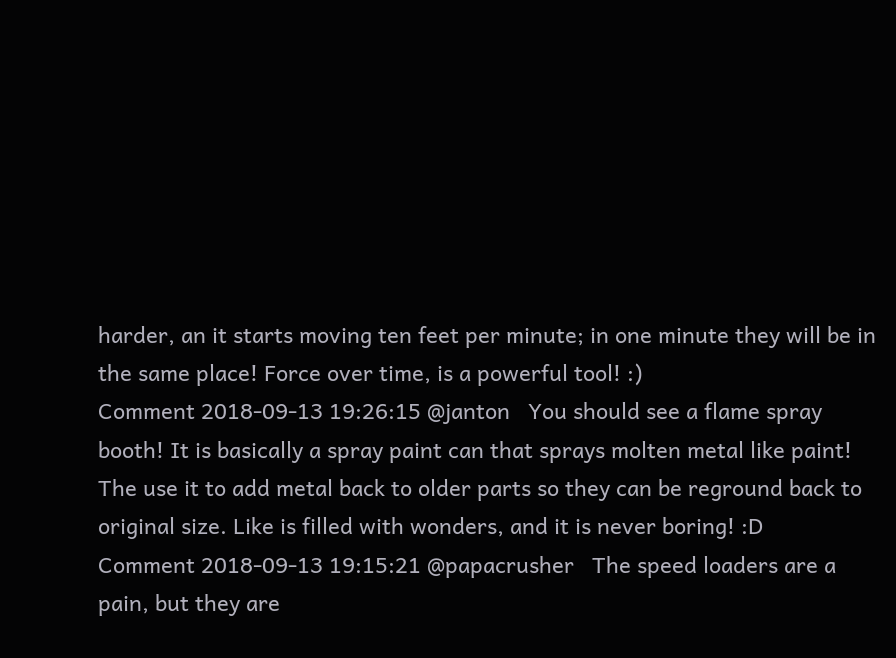harder, an it starts moving ten feet per minute; in one minute they will be in the same place! Force over time, is a powerful tool! :)
Comment 2018-09-13 19:26:15 @janton   You should see a flame spray booth! It is basically a spray paint can that sprays molten metal like paint! The use it to add metal back to older parts so they can be reground back to original size. Like is filled with wonders, and it is never boring! :D
Comment 2018-09-13 19:15:21 @papacrusher   The speed loaders are a pain, but they are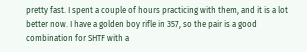pretty fast. I spent a couple of hours practicing with them, and it is a lot better now. I have a golden boy rifle in 357, so the pair is a good combination for SHTF with a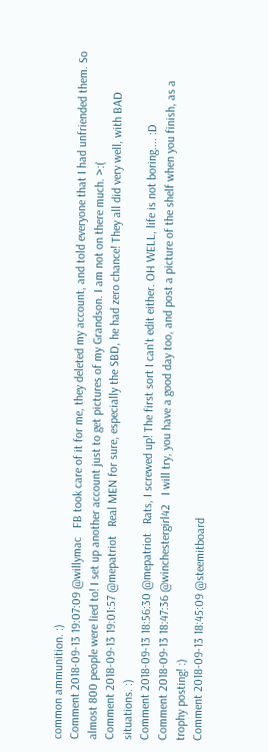common ammunition. :)
Comment 2018-09-13 19:07:09 @willymac   FB took care of it for me, they deleted my account, and told everyone that I had unfriended them. So almost 800 people were lied to! I set up another account just to get pictures of my Grandson. I am not on there much. >:(
Comment 2018-09-13 19:01:57 @mepatriot   Real MEN for sure, especially the SBD, he had zero chance! They all did very well, with BAD situations. :)
Comment 2018-09-13 18:56:30 @mepatriot   Rats, I screwed up! The first sort I can't edit either. OH WELL, life is not boring.... :D
Comment 2018-09-13 18:47:36 @winchestergirl42   I will try, you have a good day too, and post a picture of the shelf when you finish, as a trophy posting! :)
Comment 2018-09-13 18:45:09 @steemitboard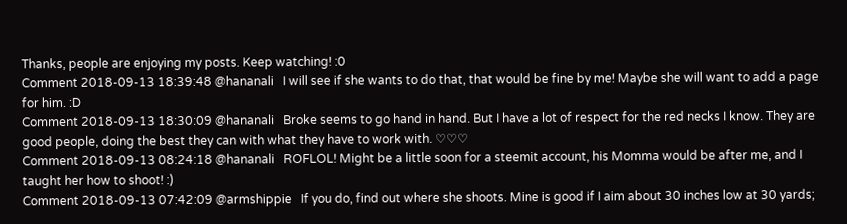Thanks, people are enjoying my posts. Keep watching! :0
Comment 2018-09-13 18:39:48 @hananali   I will see if she wants to do that, that would be fine by me! Maybe she will want to add a page for him. :D
Comment 2018-09-13 18:30:09 @hananali   Broke seems to go hand in hand. But I have a lot of respect for the red necks I know. They are good people, doing the best they can with what they have to work with. ♡♡♡
Comment 2018-09-13 08:24:18 @hananali   ROFLOL! Might be a little soon for a steemit account, his Momma would be after me, and I taught her how to shoot! :)
Comment 2018-09-13 07:42:09 @armshippie   If you do, find out where she shoots. Mine is good if I aim about 30 inches low at 30 yards;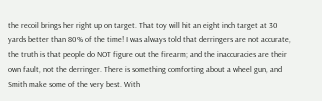the recoil brings her right up on target. That toy will hit an eight inch target at 30 yards better than 80% of the time! I was always told that derringers are not accurate, the truth is that people do NOT figure out the firearm; and the inaccuracies are their own fault, not the derringer. There is something comforting about a wheel gun, and Smith make some of the very best. With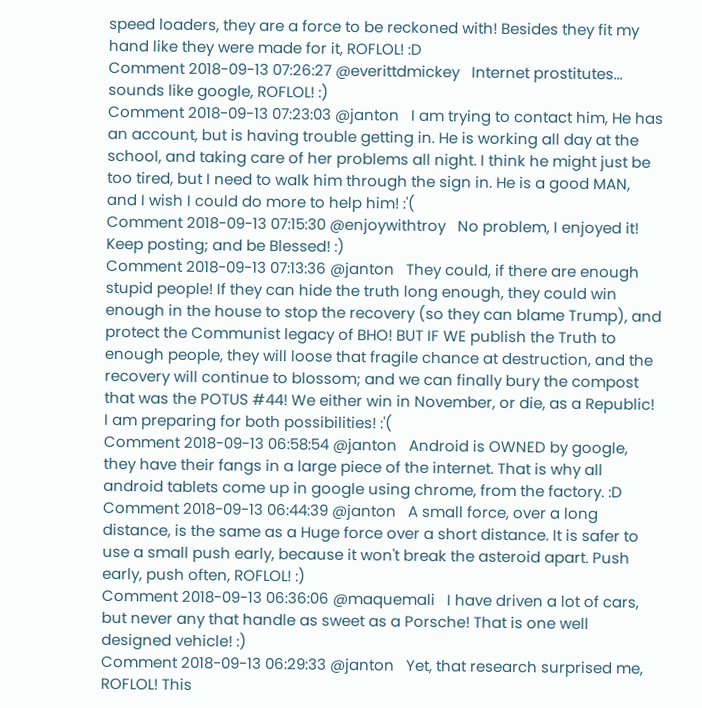speed loaders, they are a force to be reckoned with! Besides they fit my hand like they were made for it, ROFLOL! :D
Comment 2018-09-13 07:26:27 @everittdmickey   Internet prostitutes... sounds like google, ROFLOL! :)
Comment 2018-09-13 07:23:03 @janton   I am trying to contact him, He has an account, but is having trouble getting in. He is working all day at the school, and taking care of her problems all night. I think he might just be too tired, but I need to walk him through the sign in. He is a good MAN, and I wish I could do more to help him! :'(
Comment 2018-09-13 07:15:30 @enjoywithtroy   No problem, I enjoyed it! Keep posting; and be Blessed! :)
Comment 2018-09-13 07:13:36 @janton   They could, if there are enough stupid people! If they can hide the truth long enough, they could win enough in the house to stop the recovery (so they can blame Trump), and protect the Communist legacy of BHO! BUT IF WE publish the Truth to enough people, they will loose that fragile chance at destruction, and the recovery will continue to blossom; and we can finally bury the compost that was the POTUS #44! We either win in November, or die, as a Republic! I am preparing for both possibilities! :'(
Comment 2018-09-13 06:58:54 @janton   Android is OWNED by google, they have their fangs in a large piece of the internet. That is why all android tablets come up in google using chrome, from the factory. :D
Comment 2018-09-13 06:44:39 @janton   A small force, over a long distance, is the same as a Huge force over a short distance. It is safer to use a small push early, because it won't break the asteroid apart. Push early, push often, ROFLOL! :)
Comment 2018-09-13 06:36:06 @maquemali   I have driven a lot of cars, but never any that handle as sweet as a Porsche! That is one well designed vehicle! :)
Comment 2018-09-13 06:29:33 @janton   Yet, that research surprised me, ROFLOL! This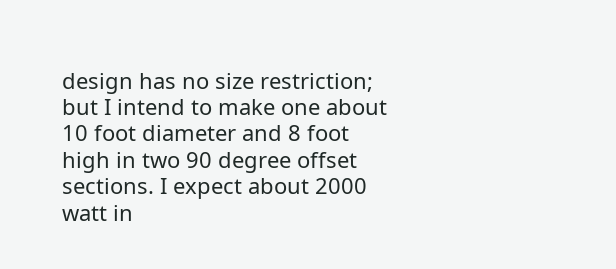design has no size restriction; but I intend to make one about 10 foot diameter and 8 foot high in two 90 degree offset sections. I expect about 2000 watt in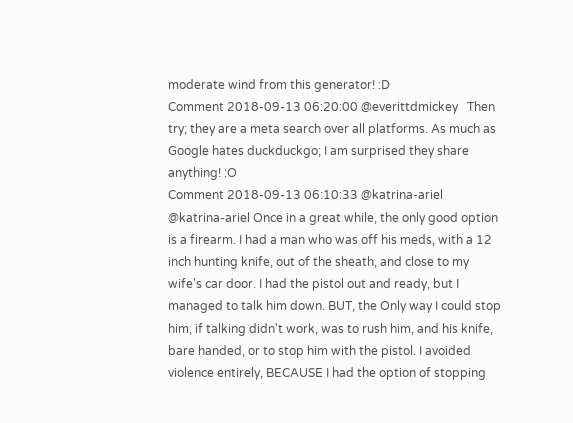moderate wind from this generator! :D
Comment 2018-09-13 06:20:00 @everittdmickey   Then try; they are a meta search over all platforms. As much as Google hates duckduckgo; I am surprised they share anything! :O
Comment 2018-09-13 06:10:33 @katrina-ariel   @katrina-ariel Once in a great while, the only good option is a firearm. I had a man who was off his meds, with a 12 inch hunting knife, out of the sheath, and close to my wife's car door. I had the pistol out and ready, but I managed to talk him down. BUT, the Only way I could stop him, if talking didn't work, was to rush him, and his knife, bare handed, or to stop him with the pistol. I avoided violence entirely, BECAUSE I had the option of stopping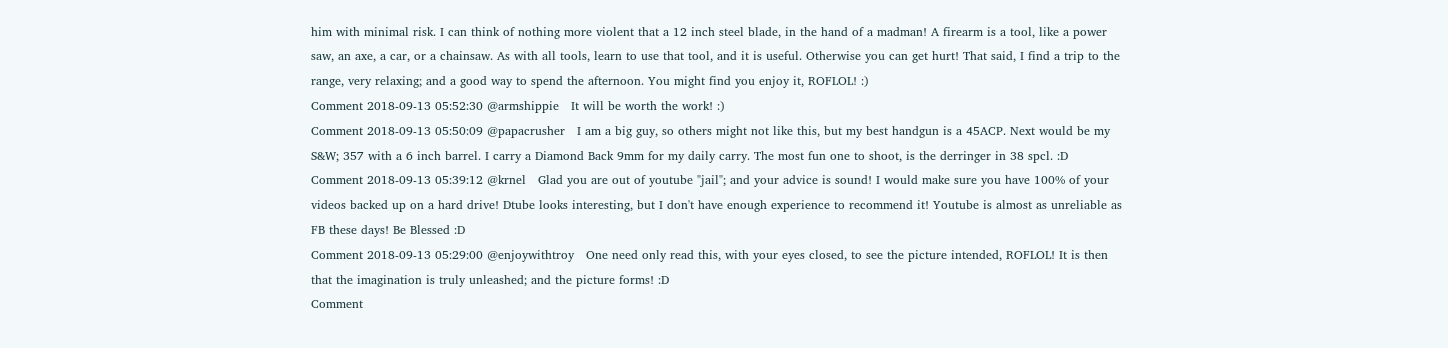him with minimal risk. I can think of nothing more violent that a 12 inch steel blade, in the hand of a madman! A firearm is a tool, like a power saw, an axe, a car, or a chainsaw. As with all tools, learn to use that tool, and it is useful. Otherwise you can get hurt! That said, I find a trip to the range, very relaxing; and a good way to spend the afternoon. You might find you enjoy it, ROFLOL! :)
Comment 2018-09-13 05:52:30 @armshippie   It will be worth the work! :)
Comment 2018-09-13 05:50:09 @papacrusher   I am a big guy, so others might not like this, but my best handgun is a 45ACP. Next would be my S&W; 357 with a 6 inch barrel. I carry a Diamond Back 9mm for my daily carry. The most fun one to shoot, is the derringer in 38 spcl. :D
Comment 2018-09-13 05:39:12 @krnel   Glad you are out of youtube "jail"; and your advice is sound! I would make sure you have 100% of your videos backed up on a hard drive! Dtube looks interesting, but I don't have enough experience to recommend it! Youtube is almost as unreliable as FB these days! Be Blessed :D
Comment 2018-09-13 05:29:00 @enjoywithtroy   One need only read this, with your eyes closed, to see the picture intended, ROFLOL! It is then that the imagination is truly unleashed; and the picture forms! :D
Comment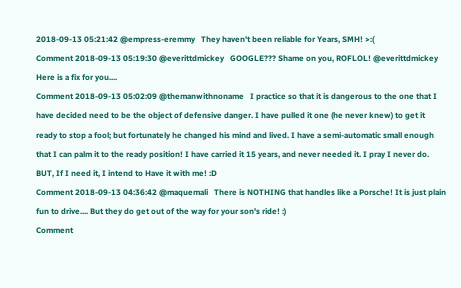2018-09-13 05:21:42 @empress-eremmy   They haven't been reliable for Years, SMH! >:(
Comment 2018-09-13 05:19:30 @everittdmickey   GOOGLE??? Shame on you, ROFLOL! @everittdmickey Here is a fix for you....
Comment 2018-09-13 05:02:09 @themanwithnoname   I practice so that it is dangerous to the one that I have decided need to be the object of defensive danger. I have pulled it one (he never knew) to get it ready to stop a fool; but fortunately he changed his mind and lived. I have a semi-automatic small enough that I can palm it to the ready position! I have carried it 15 years, and never needed it. I pray I never do. BUT, If I need it, I intend to Have it with me! :D
Comment 2018-09-13 04:36:42 @maquemali   There is NOTHING that handles like a Porsche! It is just plain fun to drive.... But they do get out of the way for your son's ride! :)
Comment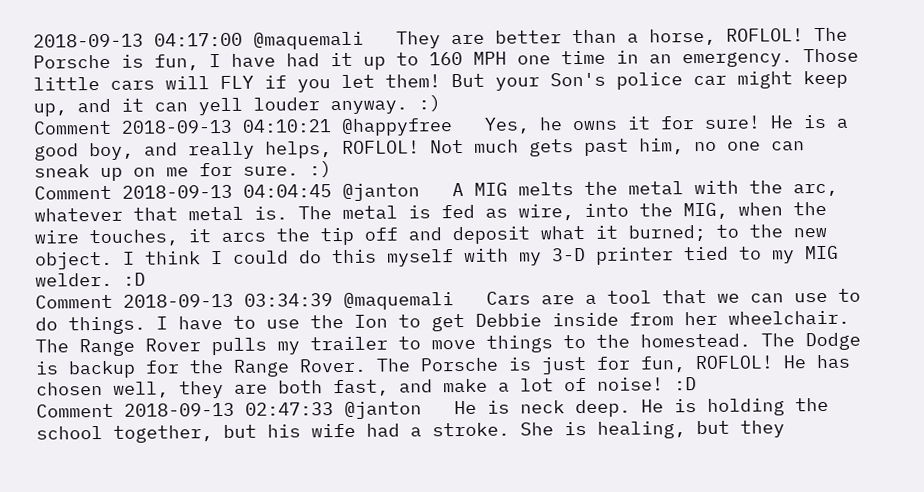2018-09-13 04:17:00 @maquemali   They are better than a horse, ROFLOL! The Porsche is fun, I have had it up to 160 MPH one time in an emergency. Those little cars will FLY if you let them! But your Son's police car might keep up, and it can yell louder anyway. :)
Comment 2018-09-13 04:10:21 @happyfree   Yes, he owns it for sure! He is a good boy, and really helps, ROFLOL! Not much gets past him, no one can sneak up on me for sure. :)
Comment 2018-09-13 04:04:45 @janton   A MIG melts the metal with the arc, whatever that metal is. The metal is fed as wire, into the MIG, when the wire touches, it arcs the tip off and deposit what it burned; to the new object. I think I could do this myself with my 3-D printer tied to my MIG welder. :D
Comment 2018-09-13 03:34:39 @maquemali   Cars are a tool that we can use to do things. I have to use the Ion to get Debbie inside from her wheelchair. The Range Rover pulls my trailer to move things to the homestead. The Dodge is backup for the Range Rover. The Porsche is just for fun, ROFLOL! He has chosen well, they are both fast, and make a lot of noise! :D
Comment 2018-09-13 02:47:33 @janton   He is neck deep. He is holding the school together, but his wife had a stroke. She is healing, but they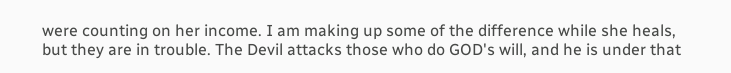were counting on her income. I am making up some of the difference while she heals, but they are in trouble. The Devil attacks those who do GOD's will, and he is under that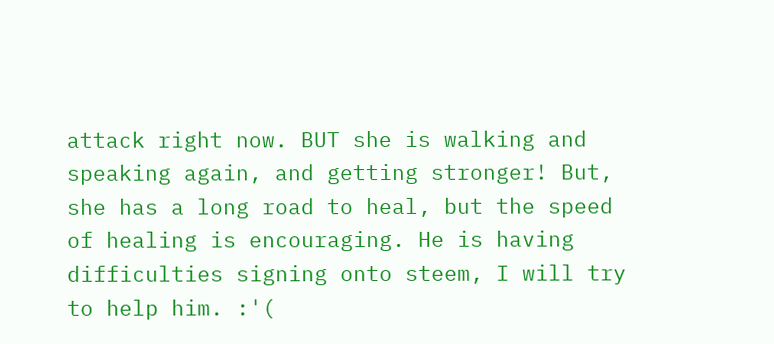attack right now. BUT she is walking and speaking again, and getting stronger! But, she has a long road to heal, but the speed of healing is encouraging. He is having difficulties signing onto steem, I will try to help him. :'(